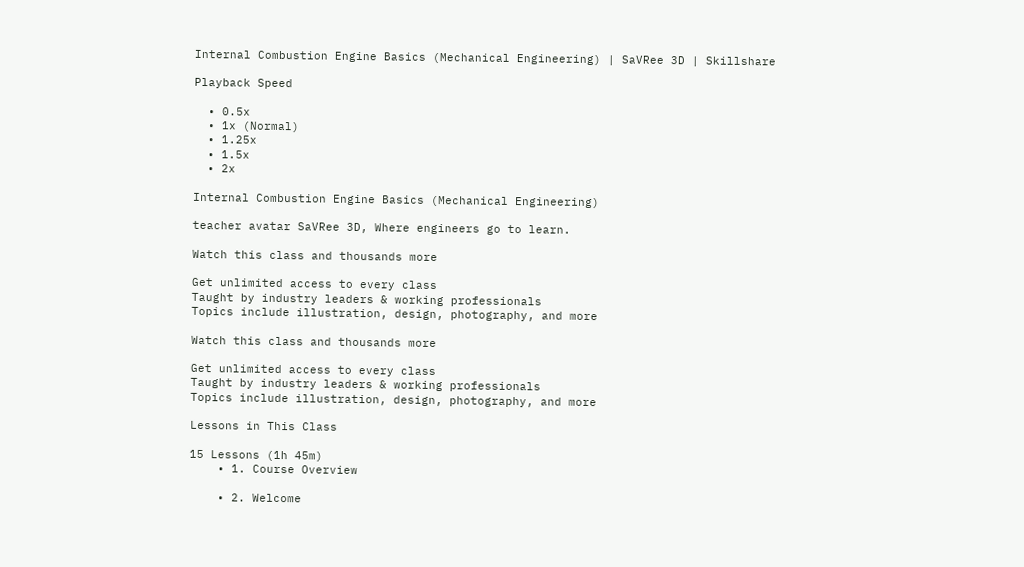Internal Combustion Engine Basics (Mechanical Engineering) | SaVRee 3D | Skillshare

Playback Speed

  • 0.5x
  • 1x (Normal)
  • 1.25x
  • 1.5x
  • 2x

Internal Combustion Engine Basics (Mechanical Engineering)

teacher avatar SaVRee 3D, Where engineers go to learn.

Watch this class and thousands more

Get unlimited access to every class
Taught by industry leaders & working professionals
Topics include illustration, design, photography, and more

Watch this class and thousands more

Get unlimited access to every class
Taught by industry leaders & working professionals
Topics include illustration, design, photography, and more

Lessons in This Class

15 Lessons (1h 45m)
    • 1. Course Overview

    • 2. Welcome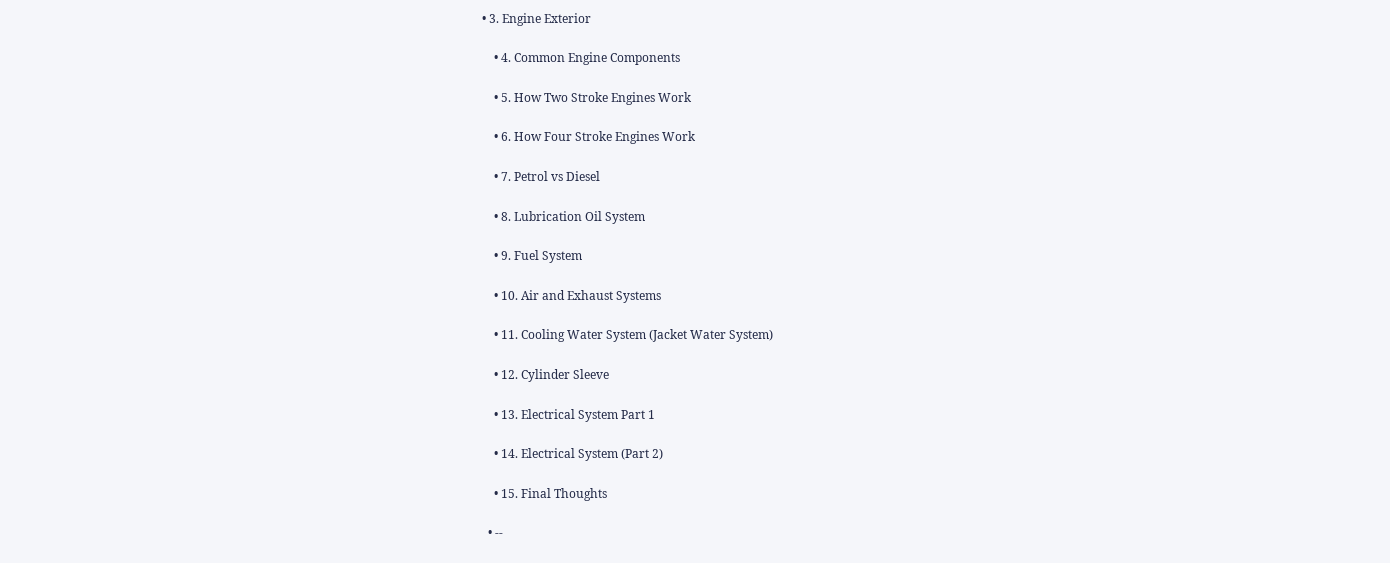• 3. Engine Exterior

    • 4. Common Engine Components

    • 5. How Two Stroke Engines Work

    • 6. How Four Stroke Engines Work

    • 7. Petrol vs Diesel

    • 8. Lubrication Oil System

    • 9. Fuel System

    • 10. Air and Exhaust Systems

    • 11. Cooling Water System (Jacket Water System)

    • 12. Cylinder Sleeve

    • 13. Electrical System Part 1

    • 14. Electrical System (Part 2)

    • 15. Final Thoughts

  • --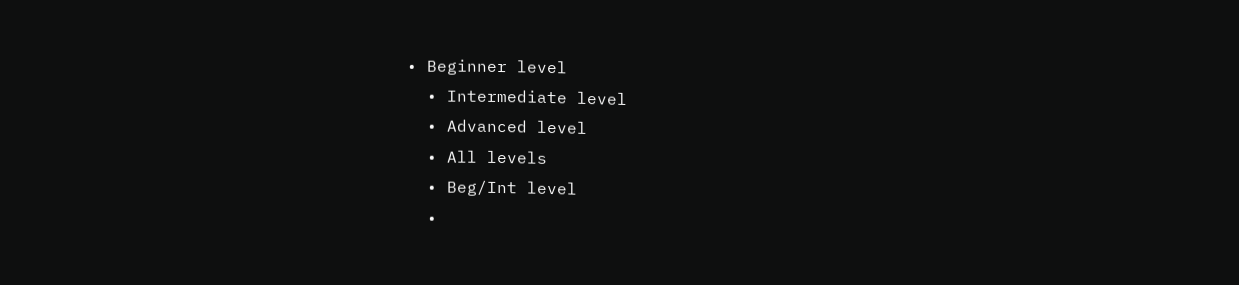• Beginner level
  • Intermediate level
  • Advanced level
  • All levels
  • Beg/Int level
  •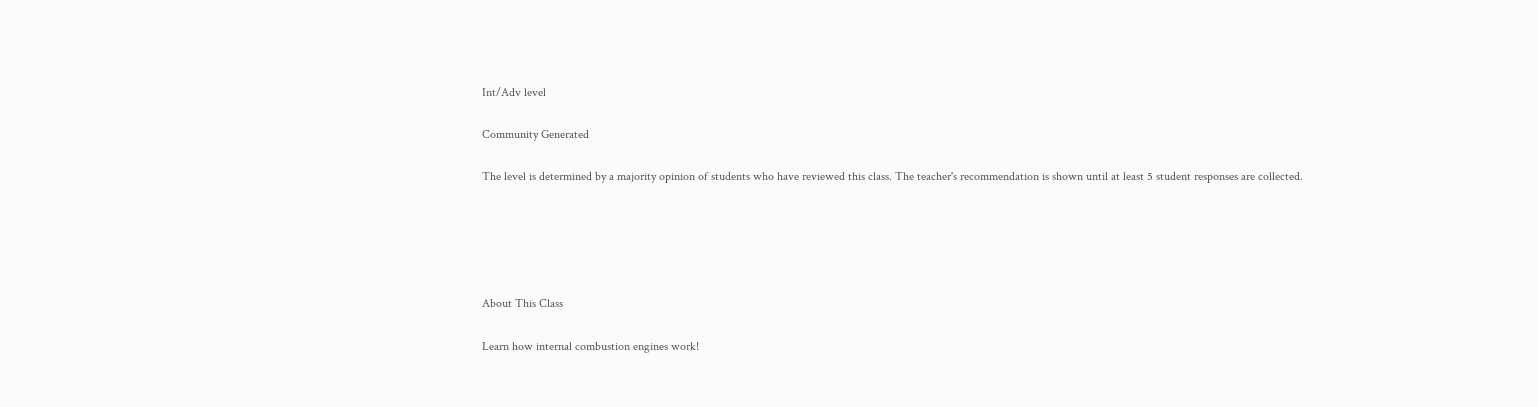Int/Adv level

Community Generated

The level is determined by a majority opinion of students who have reviewed this class. The teacher's recommendation is shown until at least 5 student responses are collected.





About This Class

Learn how internal combustion engines work!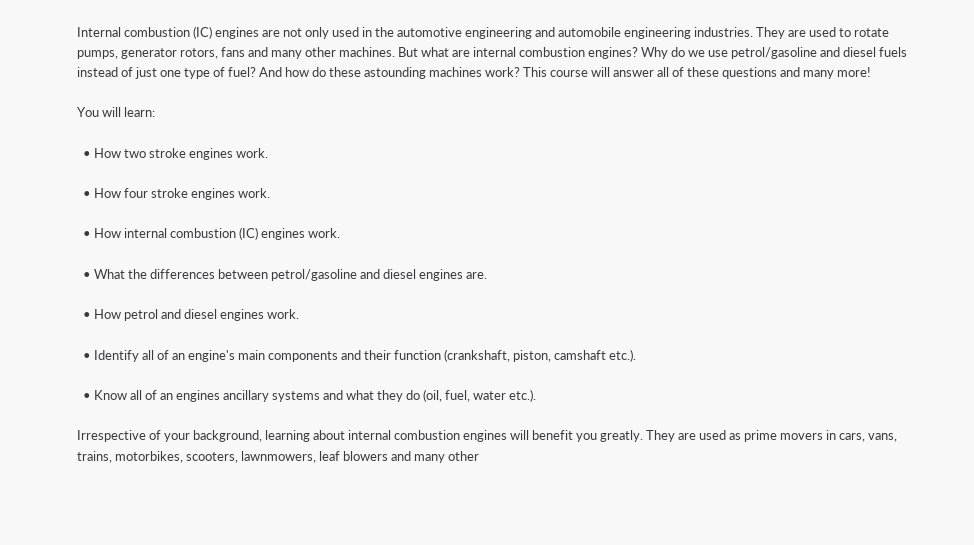Internal combustion (IC) engines are not only used in the automotive engineering and automobile engineering industries. They are used to rotate pumps, generator rotors, fans and many other machines. But what are internal combustion engines? Why do we use petrol/gasoline and diesel fuels instead of just one type of fuel? And how do these astounding machines work? This course will answer all of these questions and many more!

You will learn:

  • How two stroke engines work.

  • How four stroke engines work.

  • How internal combustion (IC) engines work.

  • What the differences between petrol/gasoline and diesel engines are.

  • How petrol and diesel engines work.

  • Identify all of an engine's main components and their function (crankshaft, piston, camshaft etc.).

  • Know all of an engines ancillary systems and what they do (oil, fuel, water etc.).

Irrespective of your background, learning about internal combustion engines will benefit you greatly. They are used as prime movers in cars, vans, trains, motorbikes, scooters, lawnmowers, leaf blowers and many other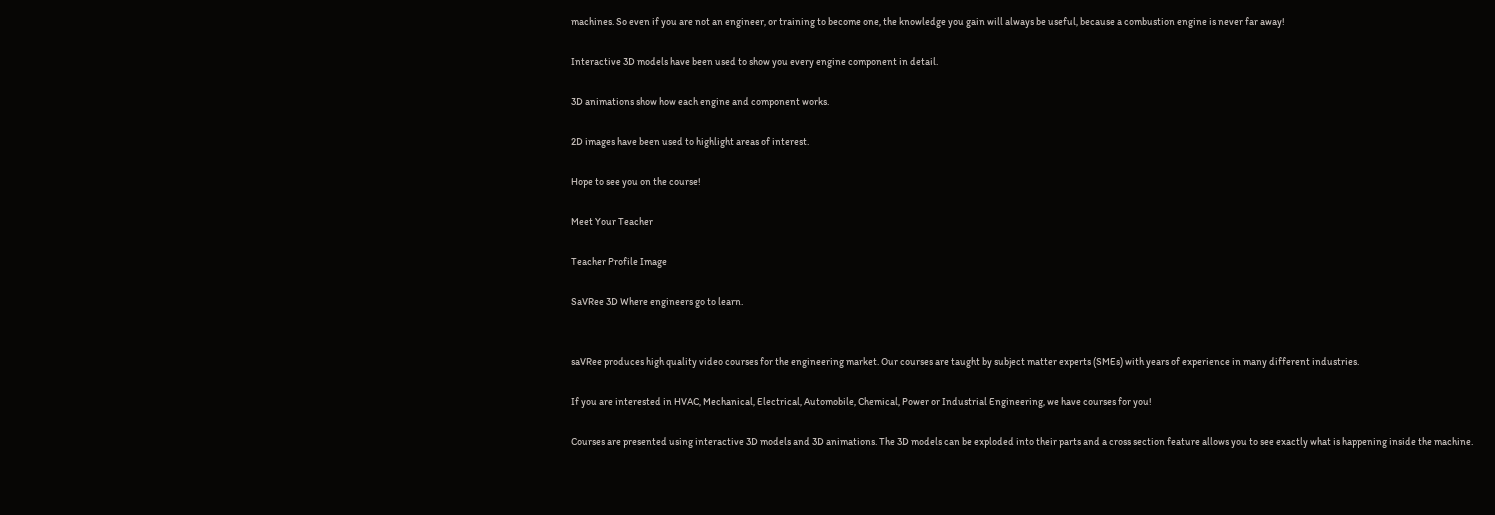machines. So even if you are not an engineer, or training to become one, the knowledge you gain will always be useful, because a combustion engine is never far away!

Interactive 3D models have been used to show you every engine component in detail.

3D animations show how each engine and component works.

2D images have been used to highlight areas of interest.

Hope to see you on the course!

Meet Your Teacher

Teacher Profile Image

SaVRee 3D Where engineers go to learn.


saVRee produces high quality video courses for the engineering market. Our courses are taught by subject matter experts (SMEs) with years of experience in many different industries.

If you are interested in HVAC, Mechanical, Electrical, Automobile, Chemical, Power or Industrial Engineering, we have courses for you!

Courses are presented using interactive 3D models and 3D animations. The 3D models can be exploded into their parts and a cross section feature allows you to see exactly what is happening inside the machine.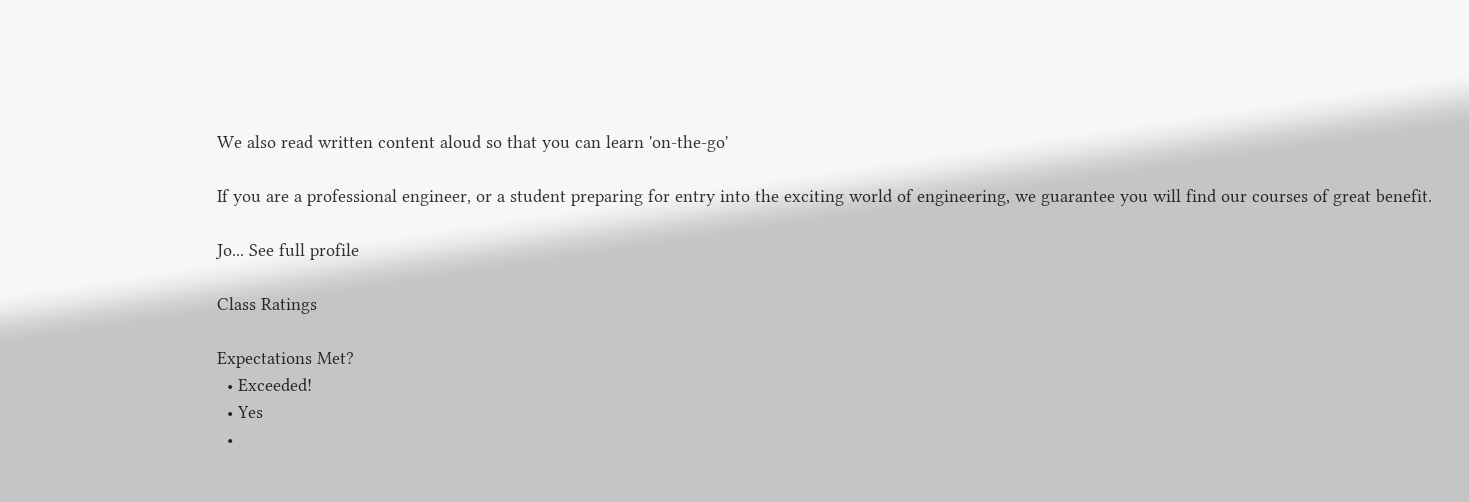We also read written content aloud so that you can learn 'on-the-go'

If you are a professional engineer, or a student preparing for entry into the exciting world of engineering, we guarantee you will find our courses of great benefit.

Jo... See full profile

Class Ratings

Expectations Met?
  • Exceeded!
  • Yes
  •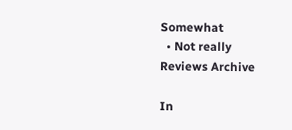Somewhat
  • Not really
Reviews Archive

In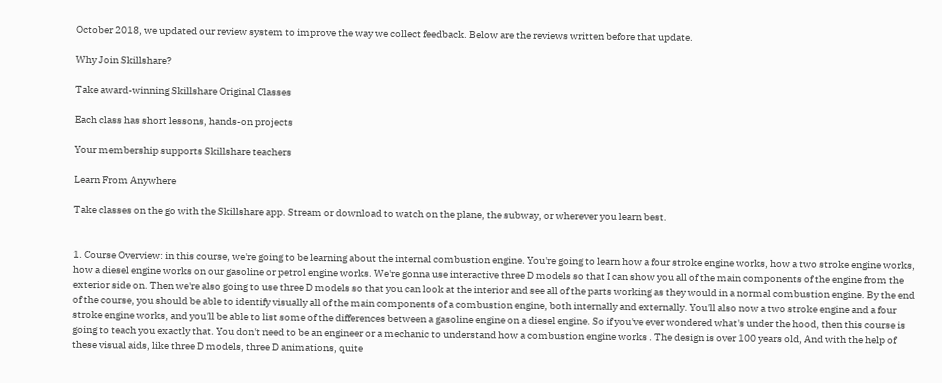October 2018, we updated our review system to improve the way we collect feedback. Below are the reviews written before that update.

Why Join Skillshare?

Take award-winning Skillshare Original Classes

Each class has short lessons, hands-on projects

Your membership supports Skillshare teachers

Learn From Anywhere

Take classes on the go with the Skillshare app. Stream or download to watch on the plane, the subway, or wherever you learn best.


1. Course Overview: in this course, we're going to be learning about the internal combustion engine. You're going to learn how a four stroke engine works, how a two stroke engine works, how a diesel engine works on our gasoline or petrol engine works. We're gonna use interactive three D models so that I can show you all of the main components of the engine from the exterior side on. Then we're also going to use three D models so that you can look at the interior and see all of the parts working as they would in a normal combustion engine. By the end of the course, you should be able to identify visually all of the main components of a combustion engine, both internally and externally. You'll also now a two stroke engine and a four stroke engine works, and you'll be able to list some of the differences between a gasoline engine on a diesel engine. So if you've ever wondered what's under the hood, then this course is going to teach you exactly that. You don't need to be an engineer or a mechanic to understand how a combustion engine works . The design is over 100 years old, And with the help of these visual aids, like three D models, three D animations, quite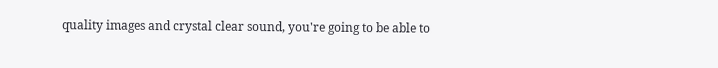quality images and crystal clear sound, you're going to be able to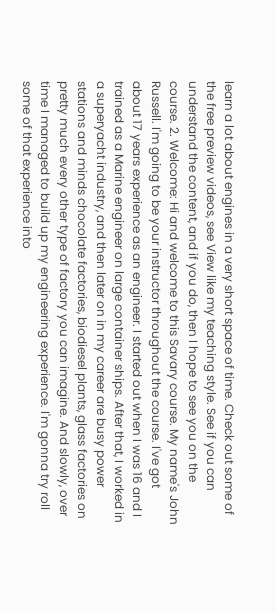learn a lot about engines in a very short space of time. Check out some of the free preview videos, see View like my teaching style. See if you can understand the content, and if you do, then I hope to see you on the course. 2. Welcome: Hi and welcome to this Savary course. My name's John Russell. I'm going to be your instructor throughout the course. I've got about 17 years experience as an engineer. I started out when I was 16 and I trained as a Marine engineer on large container ships. After that, I worked in a superyacht industry, and then later on in my career are busy power stations and minds chocolate factories, biodiesel plants, glass factories on pretty much every other type of factory you can imagine. And slowly, over time I managed to build up my engineering experience. I'm gonna try roll some of that experience into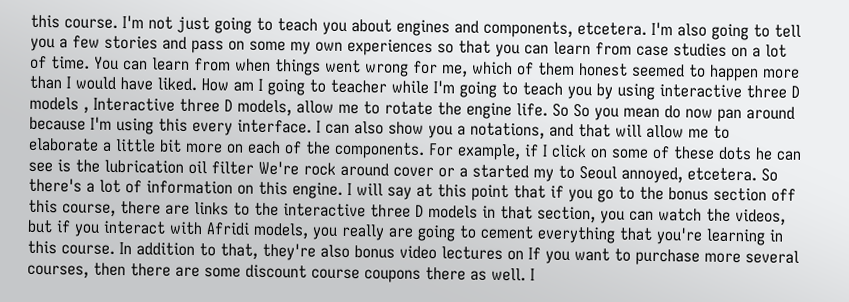this course. I'm not just going to teach you about engines and components, etcetera. I'm also going to tell you a few stories and pass on some my own experiences so that you can learn from case studies on a lot of time. You can learn from when things went wrong for me, which of them honest seemed to happen more than I would have liked. How am I going to teacher while I'm going to teach you by using interactive three D models , Interactive three D models, allow me to rotate the engine life. So So you mean do now pan around because I'm using this every interface. I can also show you a notations, and that will allow me to elaborate a little bit more on each of the components. For example, if I click on some of these dots he can see is the lubrication oil filter We're rock around cover or a started my to Seoul annoyed, etcetera. So there's a lot of information on this engine. I will say at this point that if you go to the bonus section off this course, there are links to the interactive three D models in that section, you can watch the videos, but if you interact with Afridi models, you really are going to cement everything that you're learning in this course. In addition to that, they're also bonus video lectures on If you want to purchase more several courses, then there are some discount course coupons there as well. I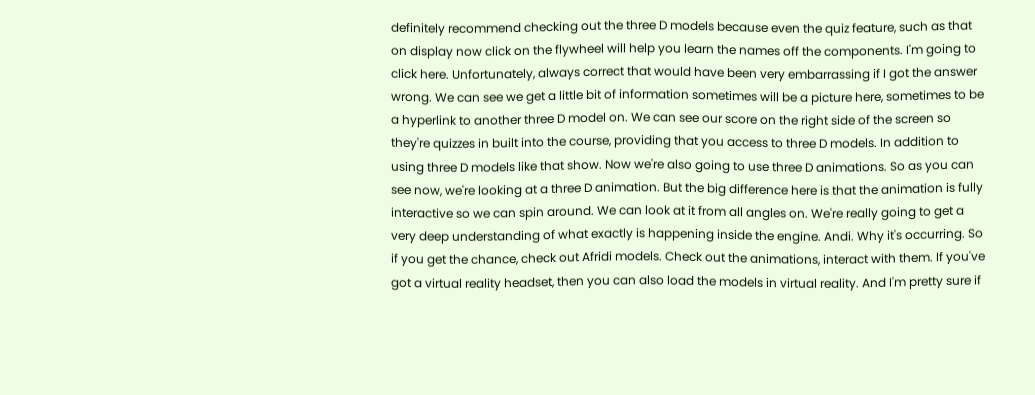definitely recommend checking out the three D models because even the quiz feature, such as that on display now click on the flywheel will help you learn the names off the components. I'm going to click here. Unfortunately, always correct that would have been very embarrassing if I got the answer wrong. We can see we get a little bit of information sometimes will be a picture here, sometimes to be a hyperlink to another three D model on. We can see our score on the right side of the screen so they're quizzes in built into the course, providing that you access to three D models. In addition to using three D models like that show. Now we're also going to use three D animations. So as you can see now, we're looking at a three D animation. But the big difference here is that the animation is fully interactive so we can spin around. We can look at it from all angles on. We're really going to get a very deep understanding of what exactly is happening inside the engine. Andi. Why it's occurring. So if you get the chance, check out Afridi models. Check out the animations, interact with them. If you've got a virtual reality headset, then you can also load the models in virtual reality. And I'm pretty sure if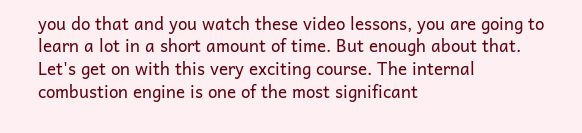you do that and you watch these video lessons, you are going to learn a lot in a short amount of time. But enough about that. Let's get on with this very exciting course. The internal combustion engine is one of the most significant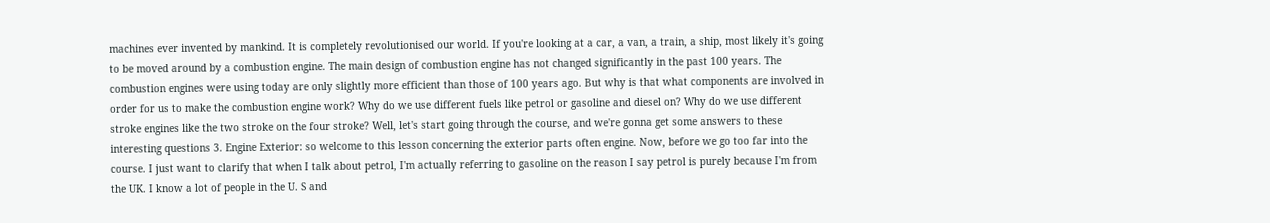machines ever invented by mankind. It is completely revolutionised our world. If you're looking at a car, a van, a train, a ship, most likely it's going to be moved around by a combustion engine. The main design of combustion engine has not changed significantly in the past 100 years. The combustion engines were using today are only slightly more efficient than those of 100 years ago. But why is that what components are involved in order for us to make the combustion engine work? Why do we use different fuels like petrol or gasoline and diesel on? Why do we use different stroke engines like the two stroke on the four stroke? Well, let's start going through the course, and we're gonna get some answers to these interesting questions 3. Engine Exterior: so welcome to this lesson concerning the exterior parts often engine. Now, before we go too far into the course. I just want to clarify that when I talk about petrol, I'm actually referring to gasoline on the reason I say petrol is purely because I'm from the UK. I know a lot of people in the U. S and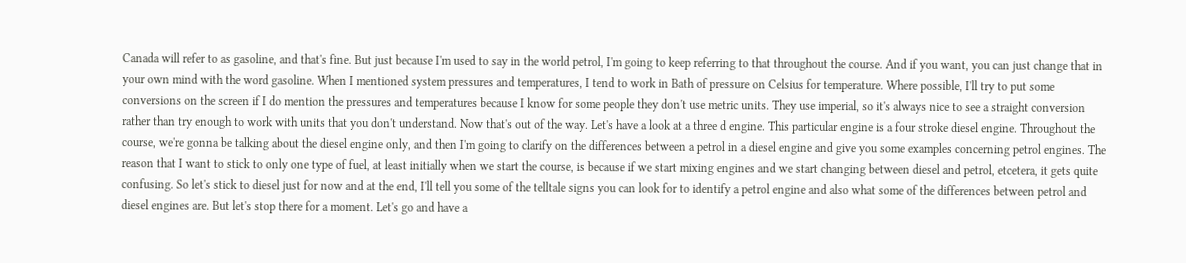Canada will refer to as gasoline, and that's fine. But just because I'm used to say in the world petrol, I'm going to keep referring to that throughout the course. And if you want, you can just change that in your own mind with the word gasoline. When I mentioned system pressures and temperatures, I tend to work in Bath of pressure on Celsius for temperature. Where possible, I'll try to put some conversions on the screen if I do mention the pressures and temperatures because I know for some people they don't use metric units. They use imperial, so it's always nice to see a straight conversion rather than try enough to work with units that you don't understand. Now that's out of the way. Let's have a look at a three d engine. This particular engine is a four stroke diesel engine. Throughout the course, we're gonna be talking about the diesel engine only, and then I'm going to clarify on the differences between a petrol in a diesel engine and give you some examples concerning petrol engines. The reason that I want to stick to only one type of fuel, at least initially when we start the course, is because if we start mixing engines and we start changing between diesel and petrol, etcetera, it gets quite confusing. So let's stick to diesel just for now and at the end, I'll tell you some of the telltale signs you can look for to identify a petrol engine and also what some of the differences between petrol and diesel engines are. But let's stop there for a moment. Let's go and have a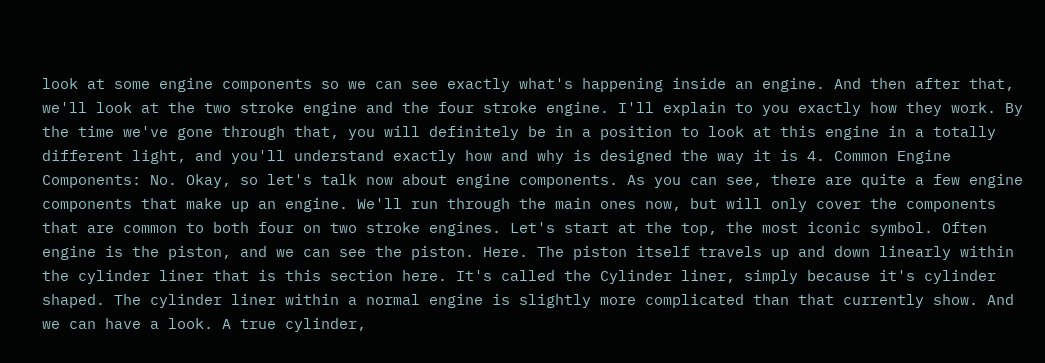look at some engine components so we can see exactly what's happening inside an engine. And then after that, we'll look at the two stroke engine and the four stroke engine. I'll explain to you exactly how they work. By the time we've gone through that, you will definitely be in a position to look at this engine in a totally different light, and you'll understand exactly how and why is designed the way it is 4. Common Engine Components: No. Okay, so let's talk now about engine components. As you can see, there are quite a few engine components that make up an engine. We'll run through the main ones now, but will only cover the components that are common to both four on two stroke engines. Let's start at the top, the most iconic symbol. Often engine is the piston, and we can see the piston. Here. The piston itself travels up and down linearly within the cylinder liner that is this section here. It's called the Cylinder liner, simply because it's cylinder shaped. The cylinder liner within a normal engine is slightly more complicated than that currently show. And we can have a look. A true cylinder,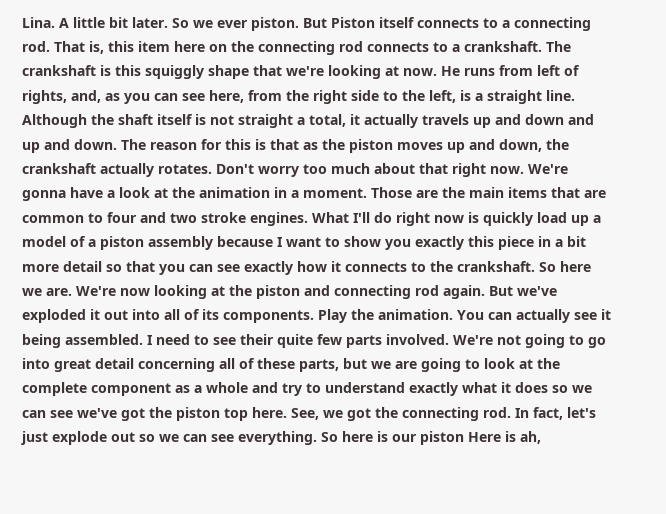Lina. A little bit later. So we ever piston. But Piston itself connects to a connecting rod. That is, this item here on the connecting rod connects to a crankshaft. The crankshaft is this squiggly shape that we're looking at now. He runs from left of rights, and, as you can see here, from the right side to the left, is a straight line. Although the shaft itself is not straight a total, it actually travels up and down and up and down. The reason for this is that as the piston moves up and down, the crankshaft actually rotates. Don't worry too much about that right now. We're gonna have a look at the animation in a moment. Those are the main items that are common to four and two stroke engines. What I'll do right now is quickly load up a model of a piston assembly because I want to show you exactly this piece in a bit more detail so that you can see exactly how it connects to the crankshaft. So here we are. We're now looking at the piston and connecting rod again. But we've exploded it out into all of its components. Play the animation. You can actually see it being assembled. I need to see their quite few parts involved. We're not going to go into great detail concerning all of these parts, but we are going to look at the complete component as a whole and try to understand exactly what it does so we can see we've got the piston top here. See, we got the connecting rod. In fact, let's just explode out so we can see everything. So here is our piston Here is ah,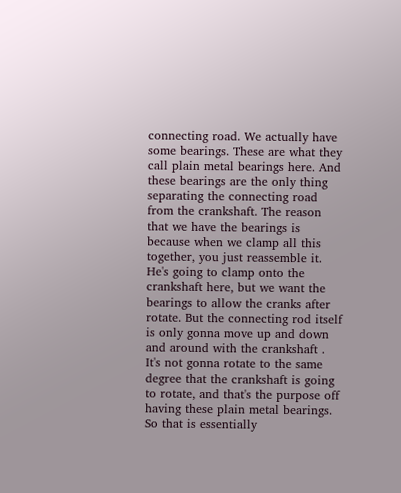connecting road. We actually have some bearings. These are what they call plain metal bearings here. And these bearings are the only thing separating the connecting road from the crankshaft. The reason that we have the bearings is because when we clamp all this together, you just reassemble it. He's going to clamp onto the crankshaft here, but we want the bearings to allow the cranks after rotate. But the connecting rod itself is only gonna move up and down and around with the crankshaft . It's not gonna rotate to the same degree that the crankshaft is going to rotate, and that's the purpose off having these plain metal bearings. So that is essentially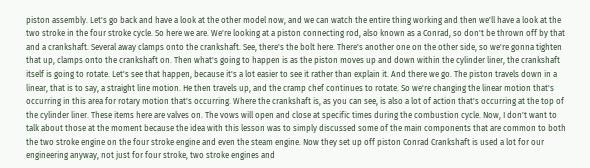piston assembly. Let's go back and have a look at the other model now, and we can watch the entire thing working and then we'll have a look at the two stroke in the four stroke cycle. So here we are. We're looking at a piston connecting rod, also known as a Conrad, so don't be thrown off by that and a crankshaft. Several away clamps onto the crankshaft. See, there's the bolt here. There's another one on the other side, so we're gonna tighten that up, clamps onto the crankshaft on. Then what's going to happen is as the piston moves up and down within the cylinder liner, the crankshaft itself is going to rotate. Let's see that happen, because it's a lot easier to see it rather than explain it. And there we go. The piston travels down in a linear, that is to say, a straight line motion. He then travels up, and the cramp chef continues to rotate. So we're changing the linear motion that's occurring in this area for rotary motion that's occurring. Where the crankshaft is, as you can see, is also a lot of action that's occurring at the top of the cylinder liner. These items here are valves on. The vows will open and close at specific times during the combustion cycle. Now, I don't want to talk about those at the moment because the idea with this lesson was to simply discussed some of the main components that are common to both the two stroke engine on the four stroke engine and even the steam engine. Now they set up off piston Conrad Crankshaft is used a lot for our engineering anyway, not just for four stroke, two stroke engines and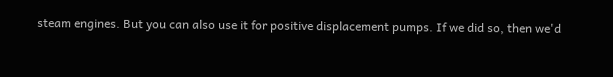steam engines. But you can also use it for positive displacement pumps. If we did so, then we'd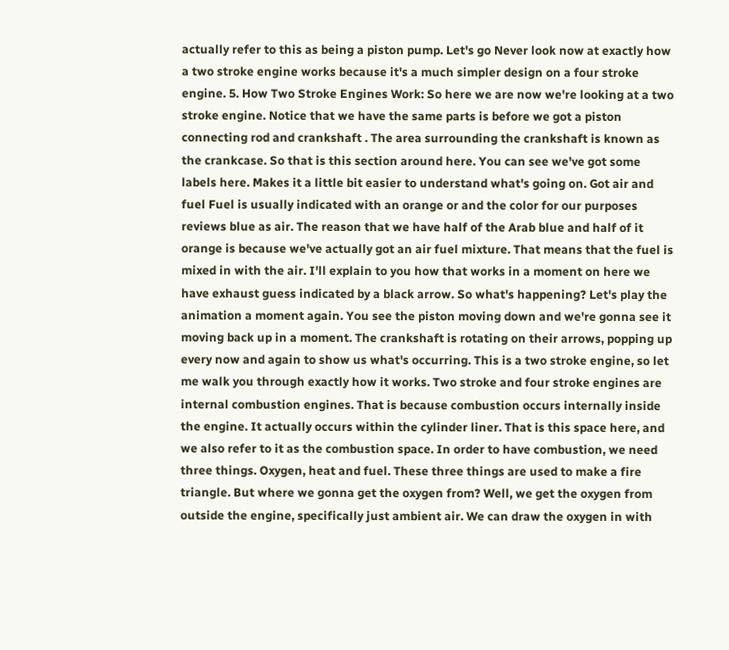actually refer to this as being a piston pump. Let's go Never look now at exactly how a two stroke engine works because it's a much simpler design on a four stroke engine. 5. How Two Stroke Engines Work: So here we are now we're looking at a two stroke engine. Notice that we have the same parts is before we got a piston connecting rod and crankshaft . The area surrounding the crankshaft is known as the crankcase. So that is this section around here. You can see we've got some labels here. Makes it a little bit easier to understand what's going on. Got air and fuel Fuel is usually indicated with an orange or and the color for our purposes reviews blue as air. The reason that we have half of the Arab blue and half of it orange is because we've actually got an air fuel mixture. That means that the fuel is mixed in with the air. I'll explain to you how that works in a moment on here we have exhaust guess indicated by a black arrow. So what's happening? Let's play the animation a moment again. You see the piston moving down and we're gonna see it moving back up in a moment. The crankshaft is rotating on their arrows, popping up every now and again to show us what's occurring. This is a two stroke engine, so let me walk you through exactly how it works. Two stroke and four stroke engines are internal combustion engines. That is because combustion occurs internally inside the engine. It actually occurs within the cylinder liner. That is this space here, and we also refer to it as the combustion space. In order to have combustion, we need three things. Oxygen, heat and fuel. These three things are used to make a fire triangle. But where we gonna get the oxygen from? Well, we get the oxygen from outside the engine, specifically just ambient air. We can draw the oxygen in with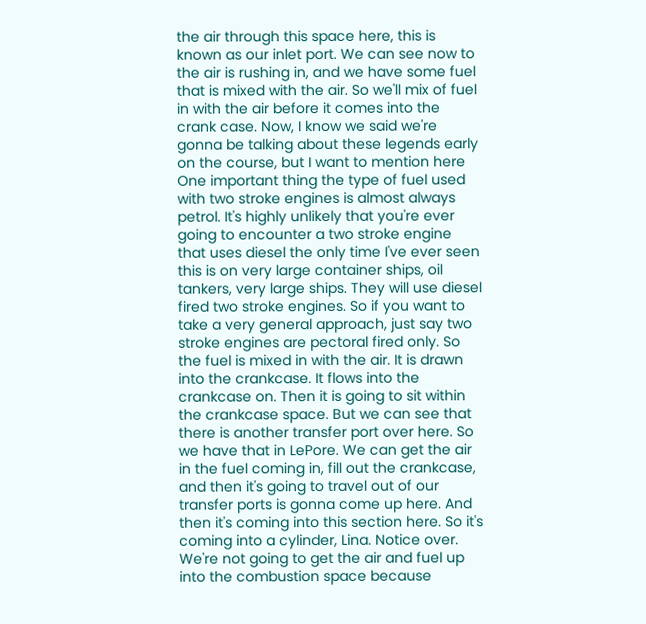the air through this space here, this is known as our inlet port. We can see now to the air is rushing in, and we have some fuel that is mixed with the air. So we'll mix of fuel in with the air before it comes into the crank case. Now, I know we said we're gonna be talking about these legends early on the course, but I want to mention here One important thing the type of fuel used with two stroke engines is almost always petrol. It's highly unlikely that you're ever going to encounter a two stroke engine that uses diesel the only time I've ever seen this is on very large container ships, oil tankers, very large ships. They will use diesel fired two stroke engines. So if you want to take a very general approach, just say two stroke engines are pectoral fired only. So the fuel is mixed in with the air. It is drawn into the crankcase. It flows into the crankcase on. Then it is going to sit within the crankcase space. But we can see that there is another transfer port over here. So we have that in LePore. We can get the air in the fuel coming in, fill out the crankcase, and then it's going to travel out of our transfer ports is gonna come up here. And then it's coming into this section here. So it's coming into a cylinder, Lina. Notice over. We're not going to get the air and fuel up into the combustion space because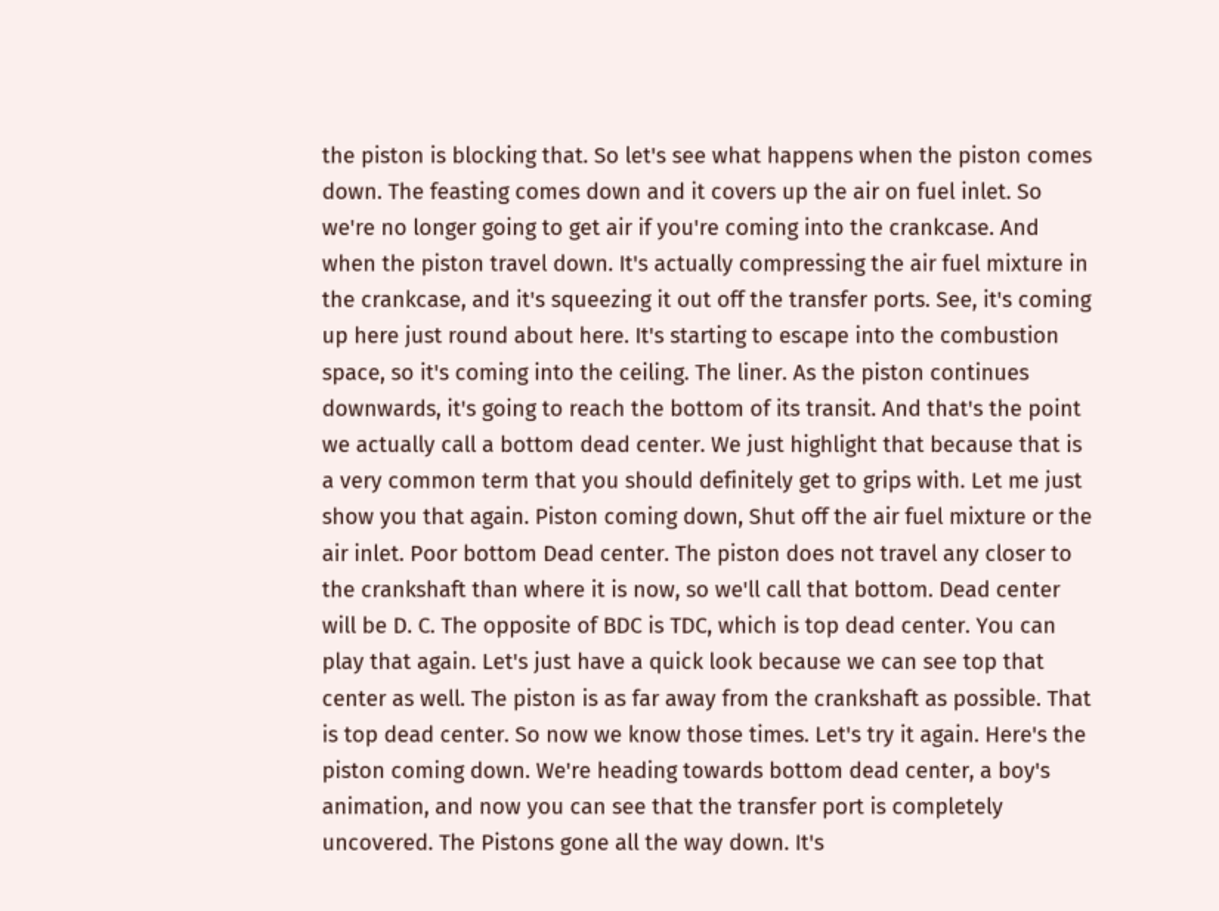the piston is blocking that. So let's see what happens when the piston comes down. The feasting comes down and it covers up the air on fuel inlet. So we're no longer going to get air if you're coming into the crankcase. And when the piston travel down. It's actually compressing the air fuel mixture in the crankcase, and it's squeezing it out off the transfer ports. See, it's coming up here just round about here. It's starting to escape into the combustion space, so it's coming into the ceiling. The liner. As the piston continues downwards, it's going to reach the bottom of its transit. And that's the point we actually call a bottom dead center. We just highlight that because that is a very common term that you should definitely get to grips with. Let me just show you that again. Piston coming down, Shut off the air fuel mixture or the air inlet. Poor bottom Dead center. The piston does not travel any closer to the crankshaft than where it is now, so we'll call that bottom. Dead center will be D. C. The opposite of BDC is TDC, which is top dead center. You can play that again. Let's just have a quick look because we can see top that center as well. The piston is as far away from the crankshaft as possible. That is top dead center. So now we know those times. Let's try it again. Here's the piston coming down. We're heading towards bottom dead center, a boy's animation, and now you can see that the transfer port is completely uncovered. The Pistons gone all the way down. It's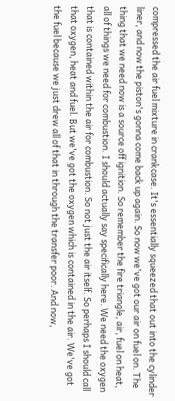compressed the air fuel mixture in crankcase. It's essentially squeezed that out into the cylinder liner, and now the piston's gonna come back up again. So now we've got our air on fuel on. The thing that we need now is a source off ignition. So remember the fire triangle, air, fuel on heat, all of things we need for combustion. I should actually say specifically here. We need the oxygen that is contained within the air for combustion. So not just the air itself. So perhaps I should call that oxygen, heat and fuel. But we've got the oxygen which is contained in the air. We've got the fuel because we just drew all of that in through the transfer poor. And now,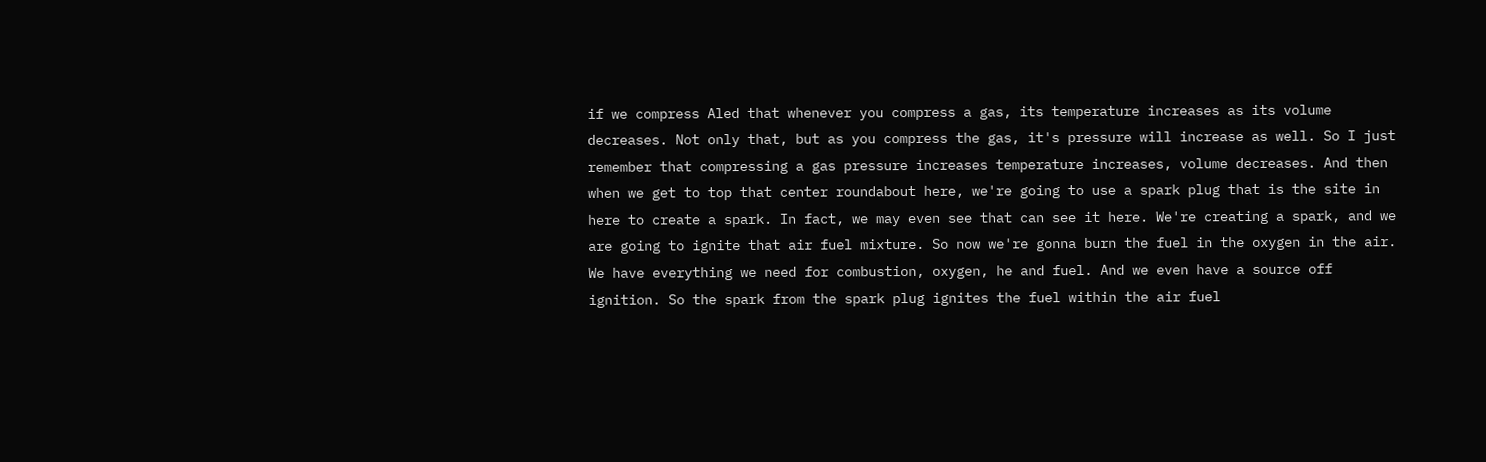if we compress Aled that whenever you compress a gas, its temperature increases as its volume decreases. Not only that, but as you compress the gas, it's pressure will increase as well. So I just remember that compressing a gas pressure increases temperature increases, volume decreases. And then when we get to top that center roundabout here, we're going to use a spark plug that is the site in here to create a spark. In fact, we may even see that can see it here. We're creating a spark, and we are going to ignite that air fuel mixture. So now we're gonna burn the fuel in the oxygen in the air. We have everything we need for combustion, oxygen, he and fuel. And we even have a source off ignition. So the spark from the spark plug ignites the fuel within the air fuel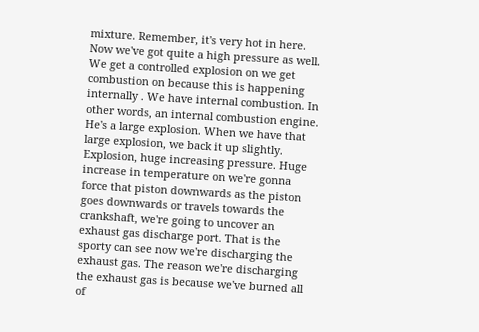mixture. Remember, it's very hot in here. Now we've got quite a high pressure as well. We get a controlled explosion on we get combustion on because this is happening internally . We have internal combustion. In other words, an internal combustion engine. He's a large explosion. When we have that large explosion, we back it up slightly. Explosion, huge increasing pressure. Huge increase in temperature on we're gonna force that piston downwards as the piston goes downwards or travels towards the crankshaft, we're going to uncover an exhaust gas discharge port. That is the sporty can see now we're discharging the exhaust gas. The reason we're discharging the exhaust gas is because we've burned all of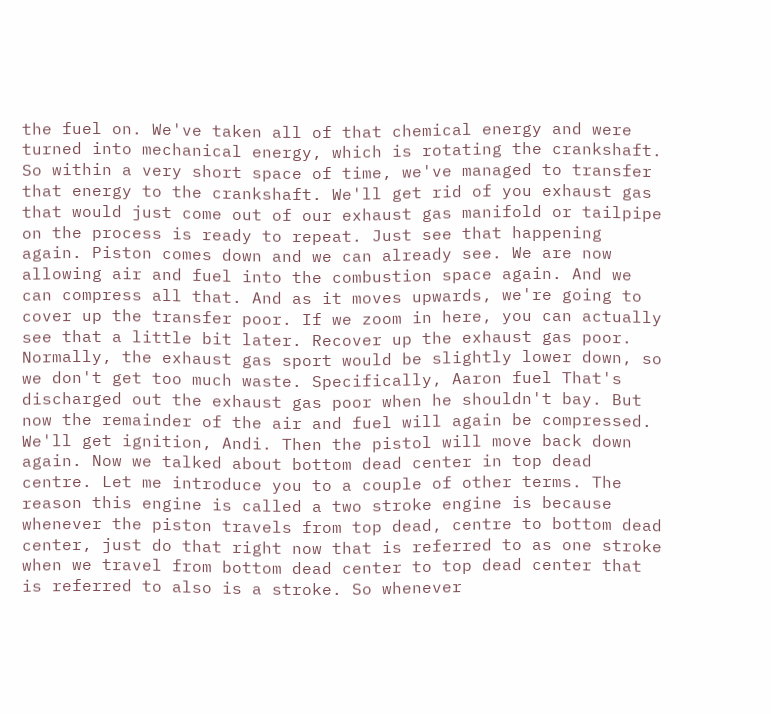the fuel on. We've taken all of that chemical energy and were turned into mechanical energy, which is rotating the crankshaft. So within a very short space of time, we've managed to transfer that energy to the crankshaft. We'll get rid of you exhaust gas that would just come out of our exhaust gas manifold or tailpipe on the process is ready to repeat. Just see that happening again. Piston comes down and we can already see. We are now allowing air and fuel into the combustion space again. And we can compress all that. And as it moves upwards, we're going to cover up the transfer poor. If we zoom in here, you can actually see that a little bit later. Recover up the exhaust gas poor. Normally, the exhaust gas sport would be slightly lower down, so we don't get too much waste. Specifically, Aaron fuel That's discharged out the exhaust gas poor when he shouldn't bay. But now the remainder of the air and fuel will again be compressed. We'll get ignition, Andi. Then the pistol will move back down again. Now we talked about bottom dead center in top dead centre. Let me introduce you to a couple of other terms. The reason this engine is called a two stroke engine is because whenever the piston travels from top dead, centre to bottom dead center, just do that right now that is referred to as one stroke when we travel from bottom dead center to top dead center that is referred to also is a stroke. So whenever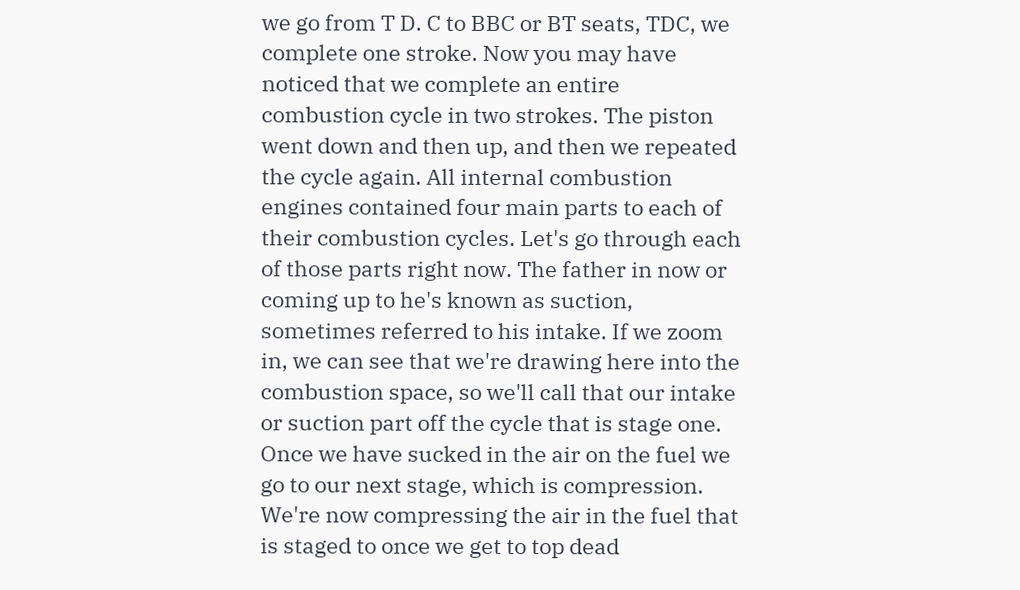we go from T D. C to BBC or BT seats, TDC, we complete one stroke. Now you may have noticed that we complete an entire combustion cycle in two strokes. The piston went down and then up, and then we repeated the cycle again. All internal combustion engines contained four main parts to each of their combustion cycles. Let's go through each of those parts right now. The father in now or coming up to he's known as suction, sometimes referred to his intake. If we zoom in, we can see that we're drawing here into the combustion space, so we'll call that our intake or suction part off the cycle that is stage one. Once we have sucked in the air on the fuel we go to our next stage, which is compression. We're now compressing the air in the fuel that is staged to once we get to top dead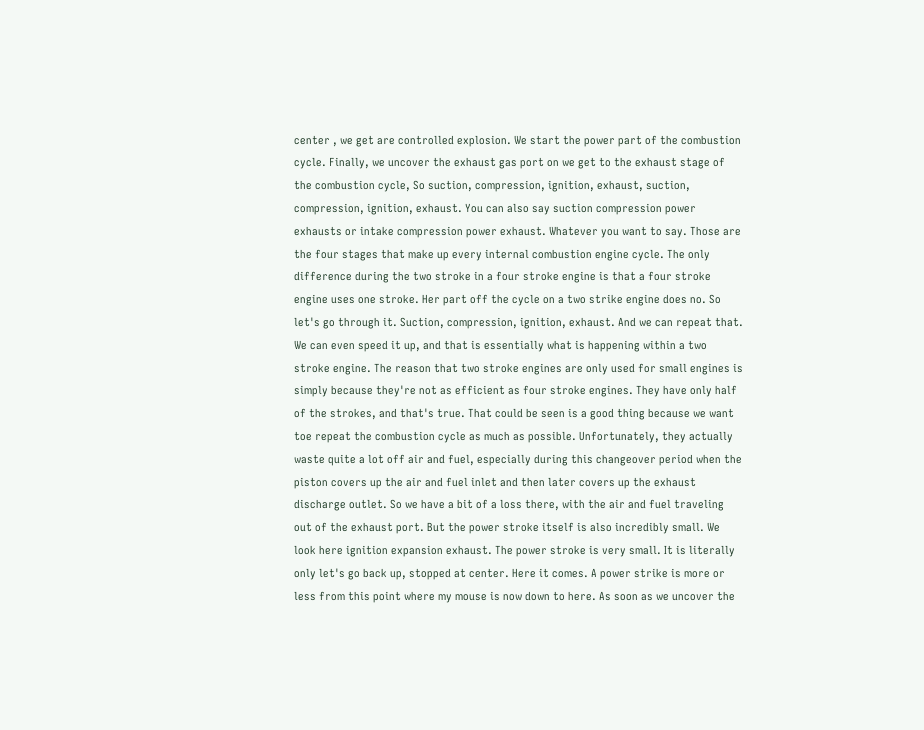center , we get are controlled explosion. We start the power part of the combustion cycle. Finally, we uncover the exhaust gas port on we get to the exhaust stage of the combustion cycle, So suction, compression, ignition, exhaust, suction, compression, ignition, exhaust. You can also say suction compression power exhausts or intake compression power exhaust. Whatever you want to say. Those are the four stages that make up every internal combustion engine cycle. The only difference during the two stroke in a four stroke engine is that a four stroke engine uses one stroke. Her part off the cycle on a two strike engine does no. So let's go through it. Suction, compression, ignition, exhaust. And we can repeat that. We can even speed it up, and that is essentially what is happening within a two stroke engine. The reason that two stroke engines are only used for small engines is simply because they're not as efficient as four stroke engines. They have only half of the strokes, and that's true. That could be seen is a good thing because we want toe repeat the combustion cycle as much as possible. Unfortunately, they actually waste quite a lot off air and fuel, especially during this changeover period when the piston covers up the air and fuel inlet and then later covers up the exhaust discharge outlet. So we have a bit of a loss there, with the air and fuel traveling out of the exhaust port. But the power stroke itself is also incredibly small. We look here ignition expansion exhaust. The power stroke is very small. It is literally only let's go back up, stopped at center. Here it comes. A power strike is more or less from this point where my mouse is now down to here. As soon as we uncover the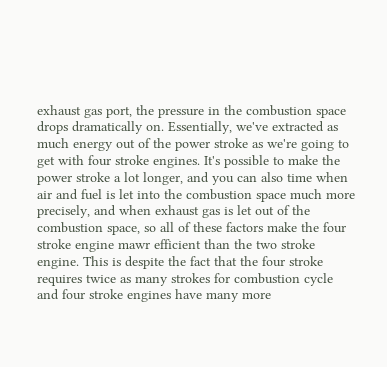exhaust gas port, the pressure in the combustion space drops dramatically on. Essentially, we've extracted as much energy out of the power stroke as we're going to get with four stroke engines. It's possible to make the power stroke a lot longer, and you can also time when air and fuel is let into the combustion space much more precisely, and when exhaust gas is let out of the combustion space, so all of these factors make the four stroke engine mawr efficient than the two stroke engine. This is despite the fact that the four stroke requires twice as many strokes for combustion cycle and four stroke engines have many more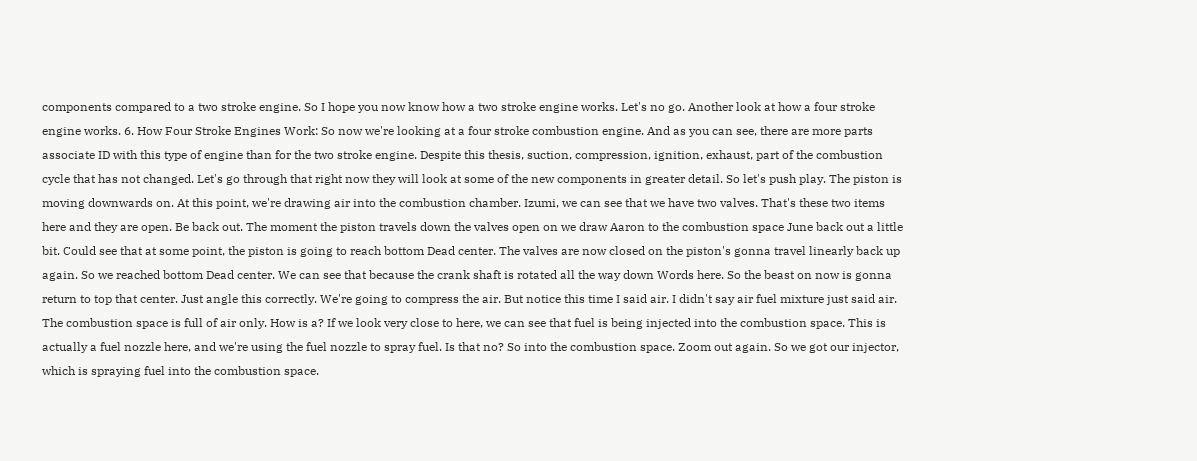components compared to a two stroke engine. So I hope you now know how a two stroke engine works. Let's no go. Another look at how a four stroke engine works. 6. How Four Stroke Engines Work: So now we're looking at a four stroke combustion engine. And as you can see, there are more parts associate ID with this type of engine than for the two stroke engine. Despite this thesis, suction, compression, ignition, exhaust, part of the combustion cycle that has not changed. Let's go through that right now they will look at some of the new components in greater detail. So let's push play. The piston is moving downwards on. At this point, we're drawing air into the combustion chamber. Izumi, we can see that we have two valves. That's these two items here and they are open. Be back out. The moment the piston travels down the valves open on we draw Aaron to the combustion space June back out a little bit. Could see that at some point, the piston is going to reach bottom Dead center. The valves are now closed on the piston's gonna travel linearly back up again. So we reached bottom Dead center. We can see that because the crank shaft is rotated all the way down Words here. So the beast on now is gonna return to top that center. Just angle this correctly. We're going to compress the air. But notice this time I said air. I didn't say air fuel mixture just said air. The combustion space is full of air only. How is a? If we look very close to here, we can see that fuel is being injected into the combustion space. This is actually a fuel nozzle here, and we're using the fuel nozzle to spray fuel. Is that no? So into the combustion space. Zoom out again. So we got our injector, which is spraying fuel into the combustion space.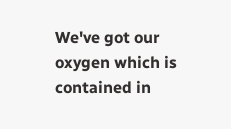We've got our oxygen which is contained in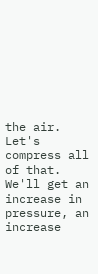the air. Let's compress all of that. We'll get an increase in pressure, an increase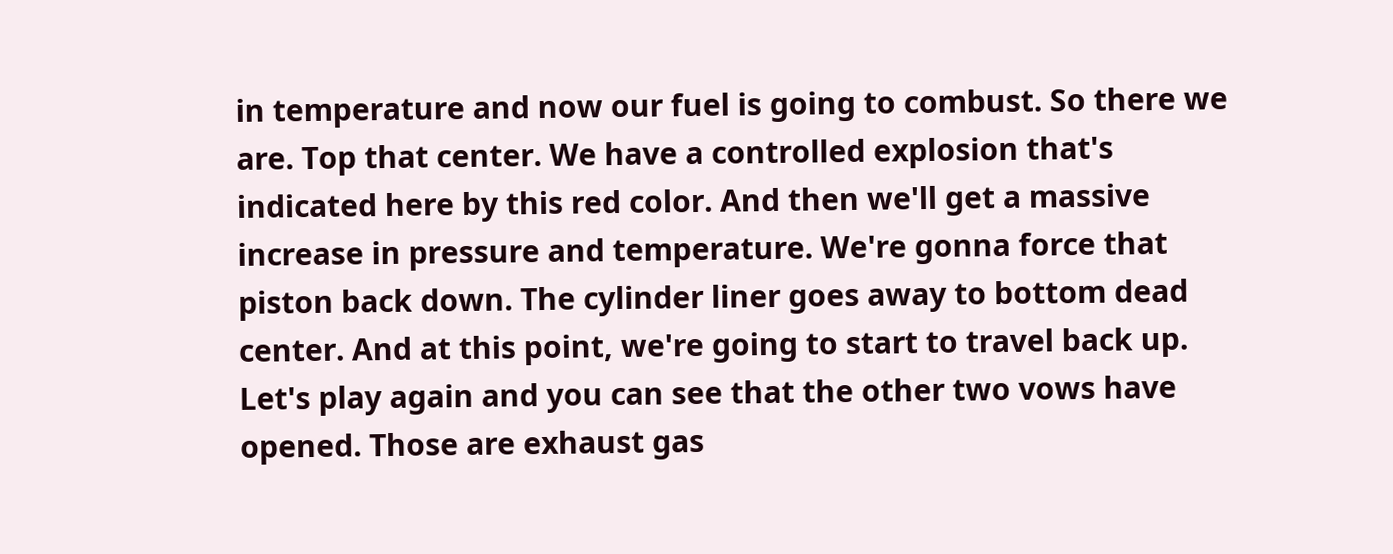in temperature and now our fuel is going to combust. So there we are. Top that center. We have a controlled explosion that's indicated here by this red color. And then we'll get a massive increase in pressure and temperature. We're gonna force that piston back down. The cylinder liner goes away to bottom dead center. And at this point, we're going to start to travel back up. Let's play again and you can see that the other two vows have opened. Those are exhaust gas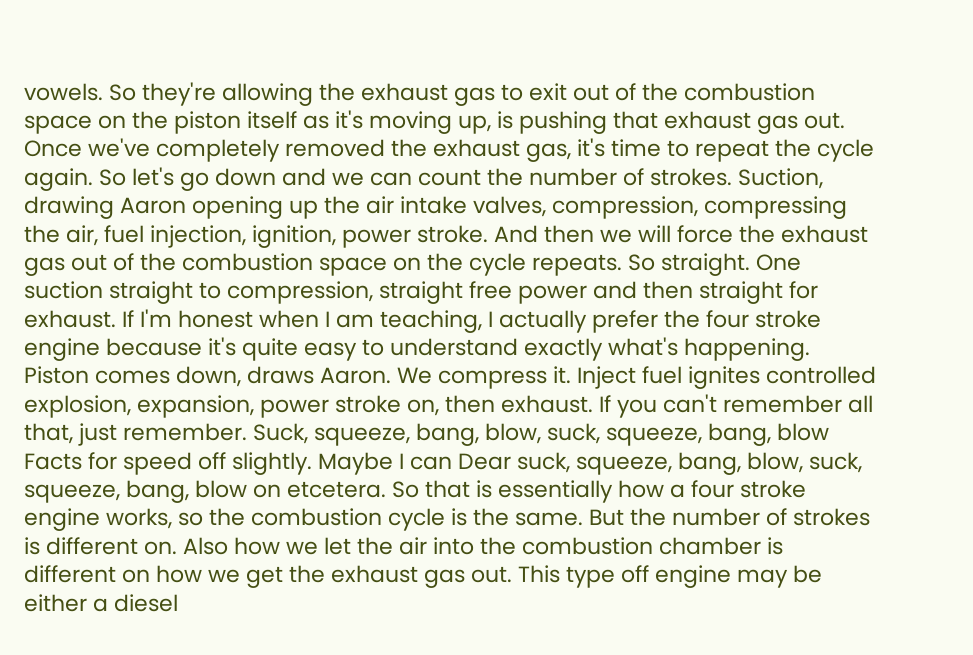vowels. So they're allowing the exhaust gas to exit out of the combustion space on the piston itself as it's moving up, is pushing that exhaust gas out. Once we've completely removed the exhaust gas, it's time to repeat the cycle again. So let's go down and we can count the number of strokes. Suction, drawing Aaron opening up the air intake valves, compression, compressing the air, fuel injection, ignition, power stroke. And then we will force the exhaust gas out of the combustion space on the cycle repeats. So straight. One suction straight to compression, straight free power and then straight for exhaust. If I'm honest when I am teaching, I actually prefer the four stroke engine because it's quite easy to understand exactly what's happening. Piston comes down, draws Aaron. We compress it. Inject fuel ignites controlled explosion, expansion, power stroke on, then exhaust. If you can't remember all that, just remember. Suck, squeeze, bang, blow, suck, squeeze, bang, blow Facts for speed off slightly. Maybe I can Dear suck, squeeze, bang, blow, suck, squeeze, bang, blow on etcetera. So that is essentially how a four stroke engine works, so the combustion cycle is the same. But the number of strokes is different on. Also how we let the air into the combustion chamber is different on how we get the exhaust gas out. This type off engine may be either a diesel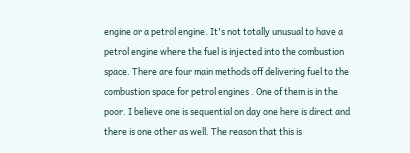engine or a petrol engine. It's not totally unusual to have a petrol engine where the fuel is injected into the combustion space. There are four main methods off delivering fuel to the combustion space for petrol engines . One of them is in the poor. I believe one is sequential on day one here is direct and there is one other as well. The reason that this is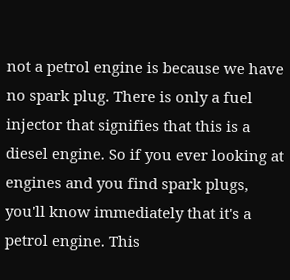not a petrol engine is because we have no spark plug. There is only a fuel injector that signifies that this is a diesel engine. So if you ever looking at engines and you find spark plugs, you'll know immediately that it's a petrol engine. This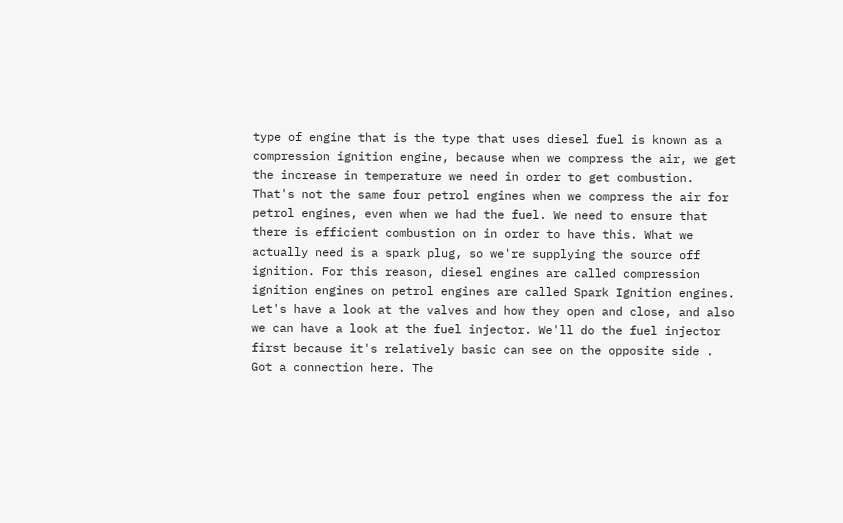type of engine that is the type that uses diesel fuel is known as a compression ignition engine, because when we compress the air, we get the increase in temperature we need in order to get combustion. That's not the same four petrol engines when we compress the air for petrol engines, even when we had the fuel. We need to ensure that there is efficient combustion on in order to have this. What we actually need is a spark plug, so we're supplying the source off ignition. For this reason, diesel engines are called compression ignition engines on petrol engines are called Spark Ignition engines. Let's have a look at the valves and how they open and close, and also we can have a look at the fuel injector. We'll do the fuel injector first because it's relatively basic can see on the opposite side . Got a connection here. The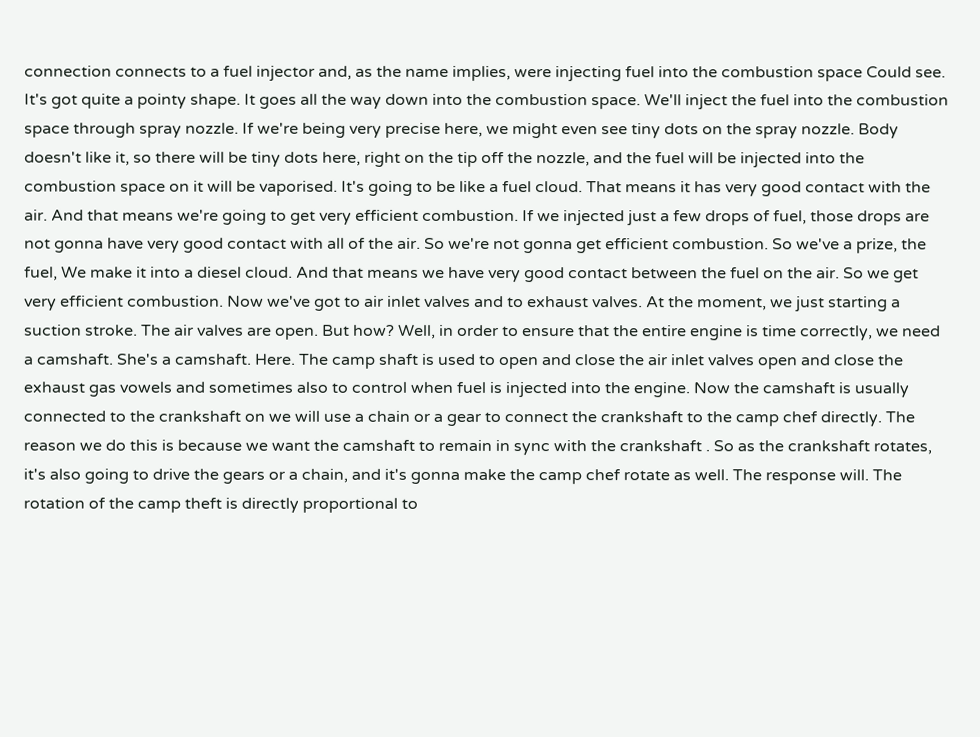connection connects to a fuel injector and, as the name implies, were injecting fuel into the combustion space Could see. It's got quite a pointy shape. It goes all the way down into the combustion space. We'll inject the fuel into the combustion space through spray nozzle. If we're being very precise here, we might even see tiny dots on the spray nozzle. Body doesn't like it, so there will be tiny dots here, right on the tip off the nozzle, and the fuel will be injected into the combustion space on it will be vaporised. It's going to be like a fuel cloud. That means it has very good contact with the air. And that means we're going to get very efficient combustion. If we injected just a few drops of fuel, those drops are not gonna have very good contact with all of the air. So we're not gonna get efficient combustion. So we've a prize, the fuel, We make it into a diesel cloud. And that means we have very good contact between the fuel on the air. So we get very efficient combustion. Now we've got to air inlet valves and to exhaust valves. At the moment, we just starting a suction stroke. The air valves are open. But how? Well, in order to ensure that the entire engine is time correctly, we need a camshaft. She's a camshaft. Here. The camp shaft is used to open and close the air inlet valves open and close the exhaust gas vowels and sometimes also to control when fuel is injected into the engine. Now the camshaft is usually connected to the crankshaft on we will use a chain or a gear to connect the crankshaft to the camp chef directly. The reason we do this is because we want the camshaft to remain in sync with the crankshaft . So as the crankshaft rotates, it's also going to drive the gears or a chain, and it's gonna make the camp chef rotate as well. The response will. The rotation of the camp theft is directly proportional to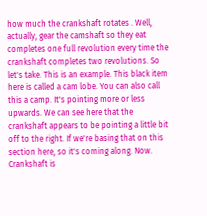how much the crankshaft rotates . Well, actually, gear the camshaft so they eat completes one full revolution every time the crankshaft completes two revolutions. So let's take. This is an example. This black item here is called a cam lobe. You can also call this a camp. It's pointing more or less upwards. We can see here that the crankshaft appears to be pointing a little bit off to the right. If we're basing that on this section here, so it's coming along. Now. Crankshaft is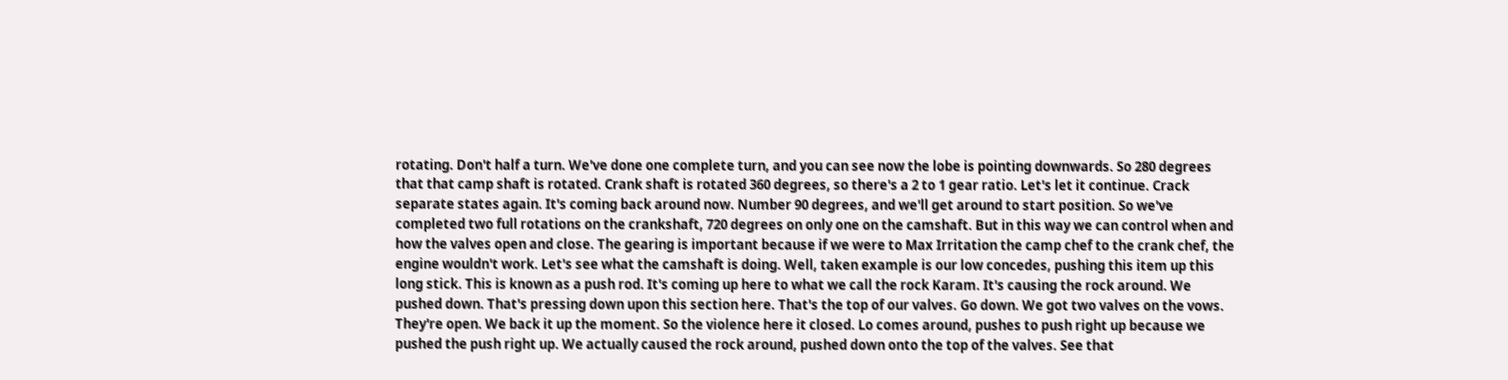rotating. Don't half a turn. We've done one complete turn, and you can see now the lobe is pointing downwards. So 280 degrees that that camp shaft is rotated. Crank shaft is rotated 360 degrees, so there's a 2 to 1 gear ratio. Let's let it continue. Crack separate states again. It's coming back around now. Number 90 degrees, and we'll get around to start position. So we've completed two full rotations on the crankshaft, 720 degrees on only one on the camshaft. But in this way we can control when and how the valves open and close. The gearing is important because if we were to Max Irritation the camp chef to the crank chef, the engine wouldn't work. Let's see what the camshaft is doing. Well, taken example is our low concedes, pushing this item up this long stick. This is known as a push rod. It's coming up here to what we call the rock Karam. It's causing the rock around. We pushed down. That's pressing down upon this section here. That's the top of our valves. Go down. We got two valves on the vows. They're open. We back it up the moment. So the violence here it closed. Lo comes around, pushes to push right up because we pushed the push right up. We actually caused the rock around, pushed down onto the top of the valves. See that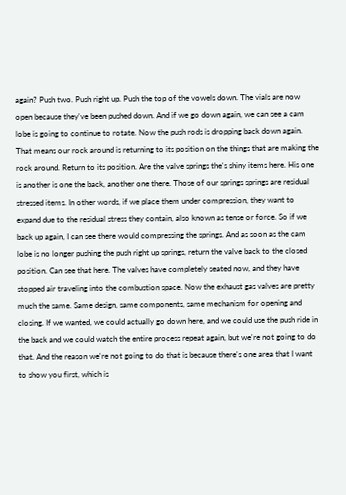again? Push two. Push right up. Push the top of the vowels down. The vials are now open because they've been pushed down. And if we go down again, we can see a cam lobe is going to continue to rotate. Now the push rods is dropping back down again. That means our rock around is returning to its position on the things that are making the rock around. Return to its position. Are the valve springs the's shiny items here. His one is another is one the back, another one there. Those of our springs springs are residual stressed items. In other words, if we place them under compression, they want to expand due to the residual stress they contain, also known as tense or force. So if we back up again, I can see there would compressing the springs. And as soon as the cam lobe is no longer pushing the push right up springs, return the valve back to the closed position. Can see that here. The valves have completely seated now, and they have stopped air traveling into the combustion space. Now the exhaust gas valves are pretty much the same. Same design, same components, same mechanism for opening and closing. If we wanted, we could actually go down here, and we could use the push ride in the back and we could watch the entire process repeat again, but we're not going to do that. And the reason we're not going to do that is because there's one area that I want to show you first, which is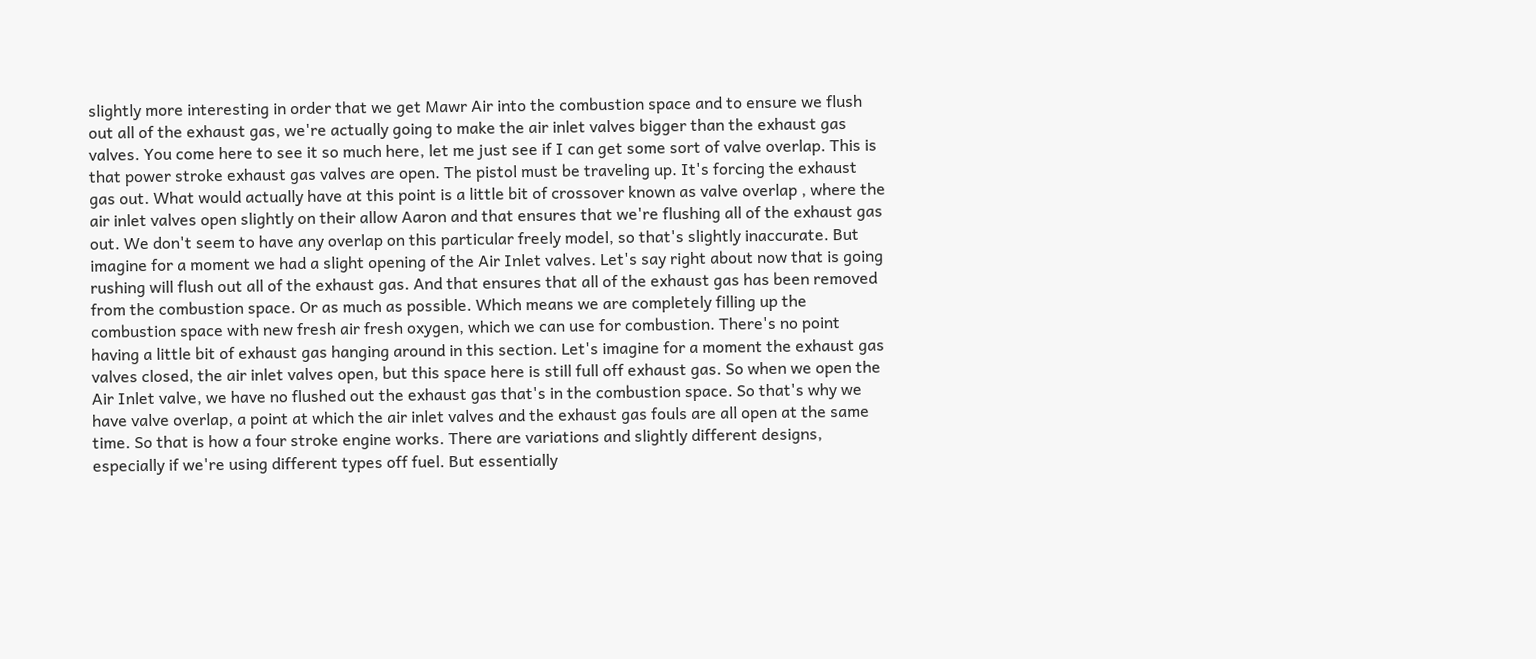slightly more interesting in order that we get Mawr Air into the combustion space and to ensure we flush out all of the exhaust gas, we're actually going to make the air inlet valves bigger than the exhaust gas valves. You come here to see it so much here, let me just see if I can get some sort of valve overlap. This is that power stroke exhaust gas valves are open. The pistol must be traveling up. It's forcing the exhaust gas out. What would actually have at this point is a little bit of crossover known as valve overlap , where the air inlet valves open slightly on their allow Aaron and that ensures that we're flushing all of the exhaust gas out. We don't seem to have any overlap on this particular freely model, so that's slightly inaccurate. But imagine for a moment we had a slight opening of the Air Inlet valves. Let's say right about now that is going rushing will flush out all of the exhaust gas. And that ensures that all of the exhaust gas has been removed from the combustion space. Or as much as possible. Which means we are completely filling up the combustion space with new fresh air fresh oxygen, which we can use for combustion. There's no point having a little bit of exhaust gas hanging around in this section. Let's imagine for a moment the exhaust gas valves closed, the air inlet valves open, but this space here is still full off exhaust gas. So when we open the Air Inlet valve, we have no flushed out the exhaust gas that's in the combustion space. So that's why we have valve overlap, a point at which the air inlet valves and the exhaust gas fouls are all open at the same time. So that is how a four stroke engine works. There are variations and slightly different designs, especially if we're using different types off fuel. But essentially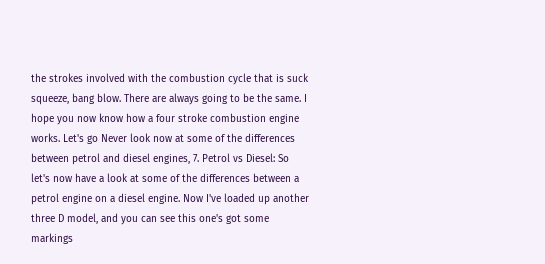the strokes involved with the combustion cycle that is suck squeeze, bang blow. There are always going to be the same. I hope you now know how a four stroke combustion engine works. Let's go Never look now at some of the differences between petrol and diesel engines, 7. Petrol vs Diesel: So let's now have a look at some of the differences between a petrol engine on a diesel engine. Now I've loaded up another three D model, and you can see this one's got some markings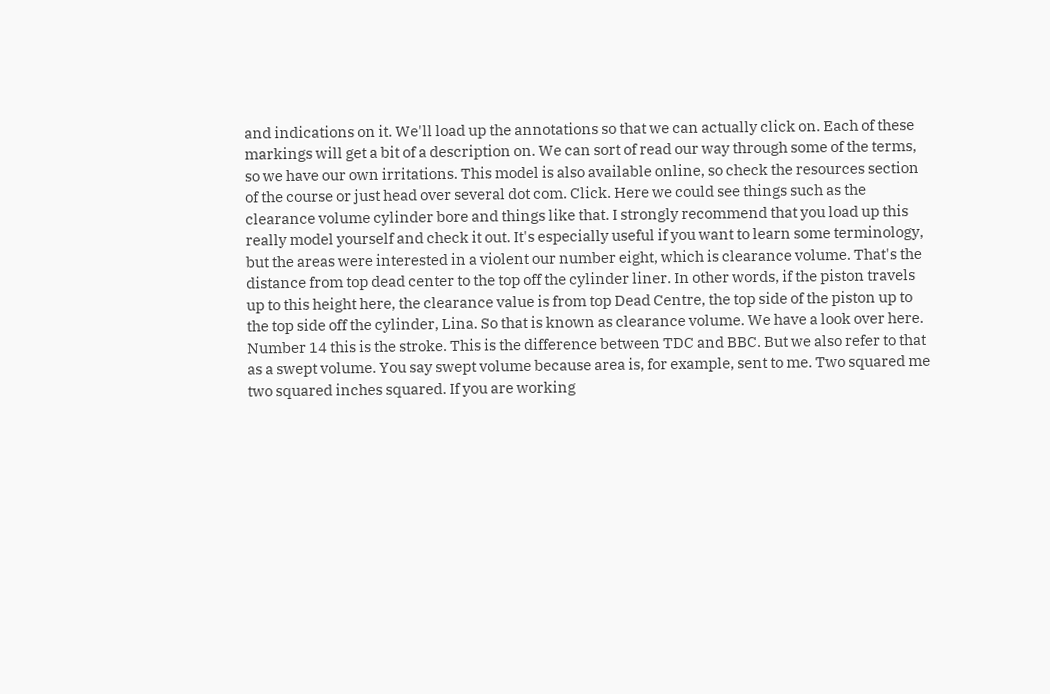and indications on it. We'll load up the annotations so that we can actually click on. Each of these markings will get a bit of a description on. We can sort of read our way through some of the terms, so we have our own irritations. This model is also available online, so check the resources section of the course or just head over several dot com. Click. Here we could see things such as the clearance volume cylinder bore and things like that. I strongly recommend that you load up this really model yourself and check it out. It's especially useful if you want to learn some terminology, but the areas were interested in a violent our number eight, which is clearance volume. That's the distance from top dead center to the top off the cylinder liner. In other words, if the piston travels up to this height here, the clearance value is from top Dead Centre, the top side of the piston up to the top side off the cylinder, Lina. So that is known as clearance volume. We have a look over here. Number 14 this is the stroke. This is the difference between TDC and BBC. But we also refer to that as a swept volume. You say swept volume because area is, for example, sent to me. Two squared me two squared inches squared. If you are working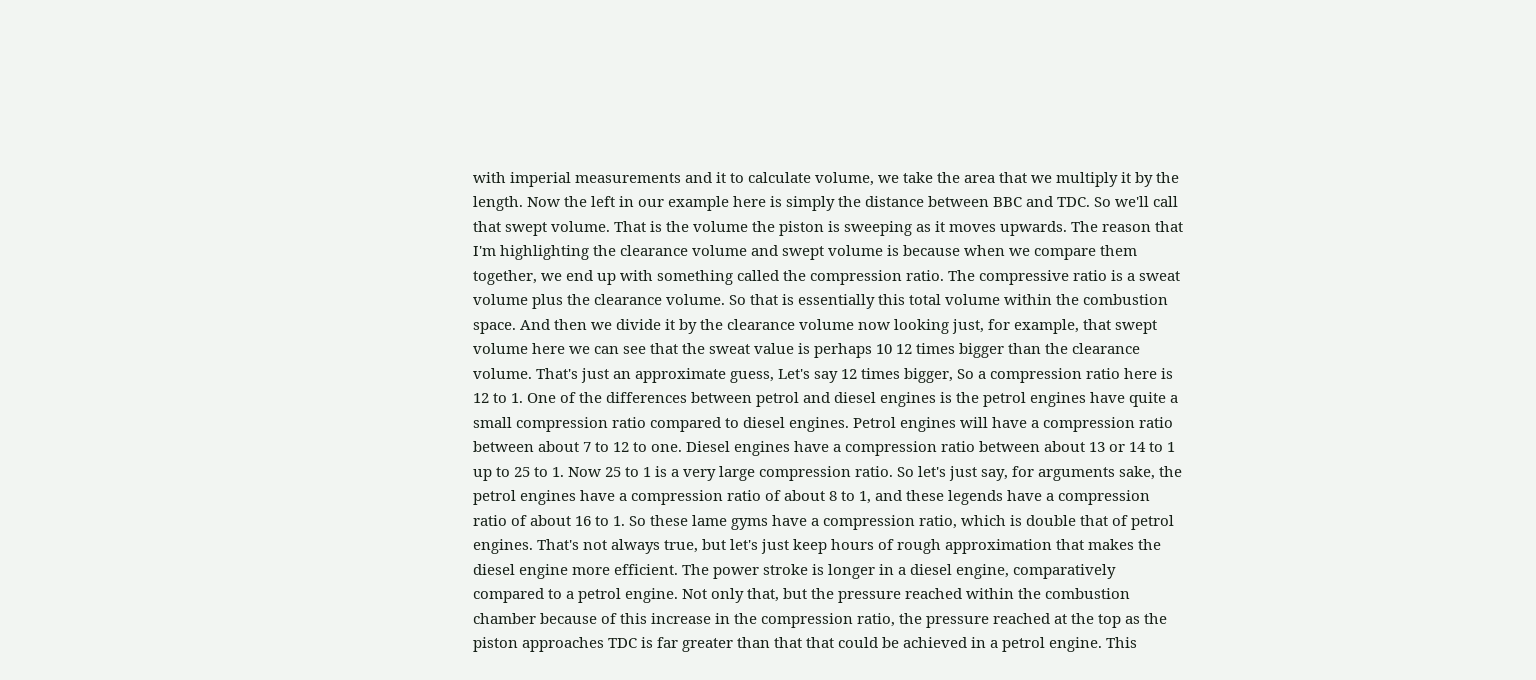with imperial measurements and it to calculate volume, we take the area that we multiply it by the length. Now the left in our example here is simply the distance between BBC and TDC. So we'll call that swept volume. That is the volume the piston is sweeping as it moves upwards. The reason that I'm highlighting the clearance volume and swept volume is because when we compare them together, we end up with something called the compression ratio. The compressive ratio is a sweat volume plus the clearance volume. So that is essentially this total volume within the combustion space. And then we divide it by the clearance volume now looking just, for example, that swept volume here we can see that the sweat value is perhaps 10 12 times bigger than the clearance volume. That's just an approximate guess, Let's say 12 times bigger, So a compression ratio here is 12 to 1. One of the differences between petrol and diesel engines is the petrol engines have quite a small compression ratio compared to diesel engines. Petrol engines will have a compression ratio between about 7 to 12 to one. Diesel engines have a compression ratio between about 13 or 14 to 1 up to 25 to 1. Now 25 to 1 is a very large compression ratio. So let's just say, for arguments sake, the petrol engines have a compression ratio of about 8 to 1, and these legends have a compression ratio of about 16 to 1. So these lame gyms have a compression ratio, which is double that of petrol engines. That's not always true, but let's just keep hours of rough approximation that makes the diesel engine more efficient. The power stroke is longer in a diesel engine, comparatively compared to a petrol engine. Not only that, but the pressure reached within the combustion chamber because of this increase in the compression ratio, the pressure reached at the top as the piston approaches TDC is far greater than that that could be achieved in a petrol engine. This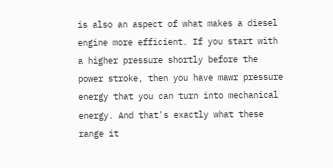is also an aspect of what makes a diesel engine more efficient. If you start with a higher pressure shortly before the power stroke, then you have mawr pressure energy that you can turn into mechanical energy. And that's exactly what these range it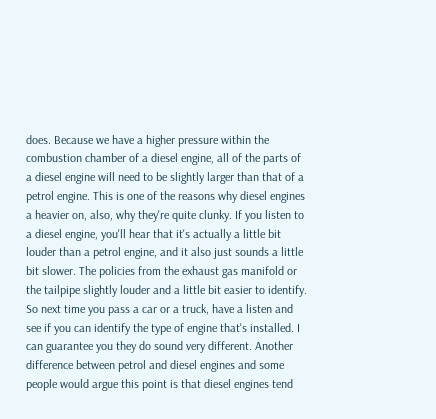does. Because we have a higher pressure within the combustion chamber of a diesel engine, all of the parts of a diesel engine will need to be slightly larger than that of a petrol engine. This is one of the reasons why diesel engines a heavier on, also, why they're quite clunky. If you listen to a diesel engine, you'll hear that it's actually a little bit louder than a petrol engine, and it also just sounds a little bit slower. The policies from the exhaust gas manifold or the tailpipe slightly louder and a little bit easier to identify. So next time you pass a car or a truck, have a listen and see if you can identify the type of engine that's installed. I can guarantee you they do sound very different. Another difference between petrol and diesel engines and some people would argue this point is that diesel engines tend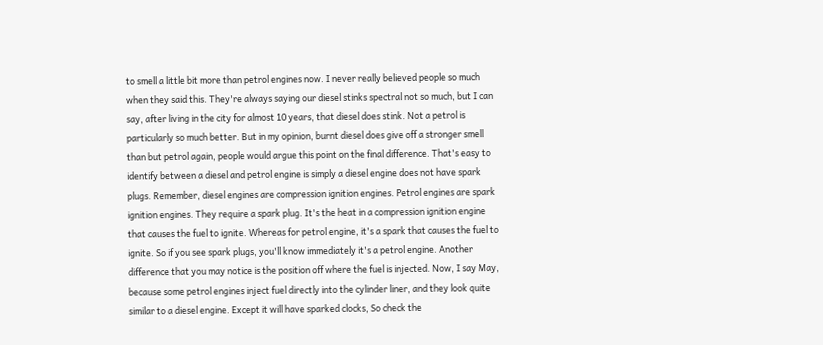to smell a little bit more than petrol engines now. I never really believed people so much when they said this. They're always saying our diesel stinks spectral not so much, but I can say, after living in the city for almost 10 years, that diesel does stink. Not a petrol is particularly so much better. But in my opinion, burnt diesel does give off a stronger smell than but petrol again, people would argue this point on the final difference. That's easy to identify between a diesel and petrol engine is simply a diesel engine does not have spark plugs. Remember, diesel engines are compression ignition engines. Petrol engines are spark ignition engines. They require a spark plug. It's the heat in a compression ignition engine that causes the fuel to ignite. Whereas for petrol engine, it's a spark that causes the fuel to ignite. So if you see spark plugs, you'll know immediately it's a petrol engine. Another difference that you may notice is the position off where the fuel is injected. Now, I say May, because some petrol engines inject fuel directly into the cylinder liner, and they look quite similar to a diesel engine. Except it will have sparked clocks, So check the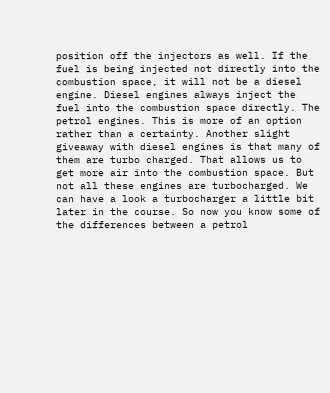position off the injectors as well. If the fuel is being injected not directly into the combustion space, it will not be a diesel engine. Diesel engines always inject the fuel into the combustion space directly. The petrol engines. This is more of an option rather than a certainty. Another slight giveaway with diesel engines is that many of them are turbo charged. That allows us to get more air into the combustion space. But not all these engines are turbocharged. We can have a look a turbocharger a little bit later in the course. So now you know some of the differences between a petrol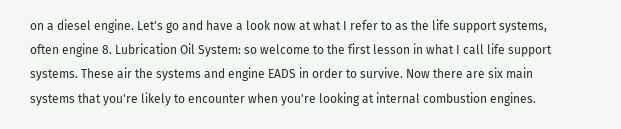on a diesel engine. Let's go and have a look now at what I refer to as the life support systems, often engine 8. Lubrication Oil System: so welcome to the first lesson in what I call life support systems. These air the systems and engine EADS in order to survive. Now there are six main systems that you're likely to encounter when you're looking at internal combustion engines.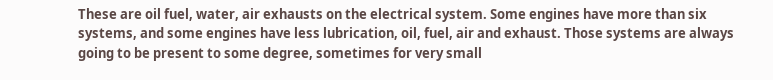These are oil fuel, water, air exhausts on the electrical system. Some engines have more than six systems, and some engines have less lubrication, oil, fuel, air and exhaust. Those systems are always going to be present to some degree, sometimes for very small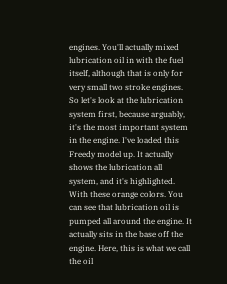engines. You'll actually mixed lubrication oil in with the fuel itself, although that is only for very small two stroke engines. So let's look at the lubrication system first, because arguably, it's the most important system in the engine. I've loaded this Freedy model up. It actually shows the lubrication all system, and it's highlighted. With these orange colors. You can see that lubrication oil is pumped all around the engine. It actually sits in the base off the engine. Here, this is what we call the oil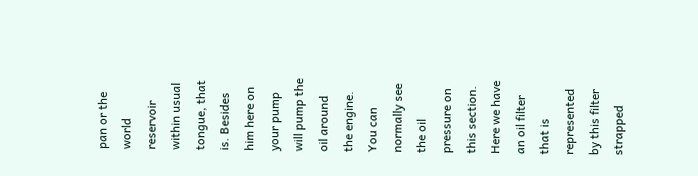pan or the world reservoir within usual tongue, that is. Besides him here on your pump will pump the oil around the engine. You can normally see the oil pressure on this section. Here we have an oil filter that is represented by this filter strapped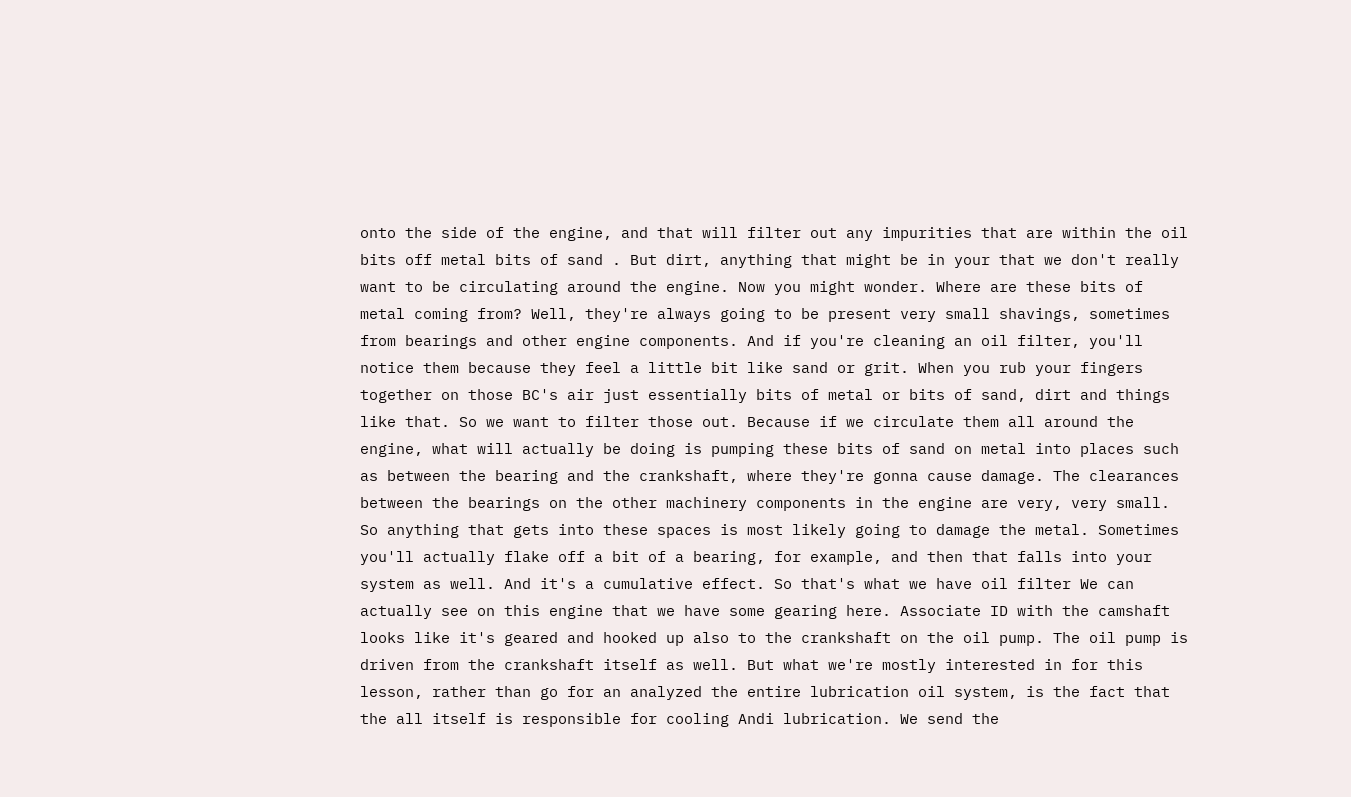onto the side of the engine, and that will filter out any impurities that are within the oil bits off metal bits of sand . But dirt, anything that might be in your that we don't really want to be circulating around the engine. Now you might wonder. Where are these bits of metal coming from? Well, they're always going to be present very small shavings, sometimes from bearings and other engine components. And if you're cleaning an oil filter, you'll notice them because they feel a little bit like sand or grit. When you rub your fingers together on those BC's air just essentially bits of metal or bits of sand, dirt and things like that. So we want to filter those out. Because if we circulate them all around the engine, what will actually be doing is pumping these bits of sand on metal into places such as between the bearing and the crankshaft, where they're gonna cause damage. The clearances between the bearings on the other machinery components in the engine are very, very small. So anything that gets into these spaces is most likely going to damage the metal. Sometimes you'll actually flake off a bit of a bearing, for example, and then that falls into your system as well. And it's a cumulative effect. So that's what we have oil filter We can actually see on this engine that we have some gearing here. Associate ID with the camshaft looks like it's geared and hooked up also to the crankshaft on the oil pump. The oil pump is driven from the crankshaft itself as well. But what we're mostly interested in for this lesson, rather than go for an analyzed the entire lubrication oil system, is the fact that the all itself is responsible for cooling Andi lubrication. We send the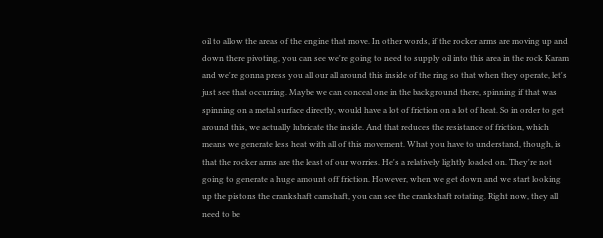oil to allow the areas of the engine that move. In other words, if the rocker arms are moving up and down there pivoting, you can see we're going to need to supply oil into this area in the rock Karam and we're gonna press you all our all around this inside of the ring so that when they operate, let's just see that occurring. Maybe we can conceal one in the background there, spinning if that was spinning on a metal surface directly, would have a lot of friction on a lot of heat. So in order to get around this, we actually lubricate the inside. And that reduces the resistance of friction, which means we generate less heat with all of this movement. What you have to understand, though, is that the rocker arms are the least of our worries. He's a relatively lightly loaded on. They're not going to generate a huge amount off friction. However, when we get down and we start looking up the pistons the crankshaft camshaft, you can see the crankshaft rotating. Right now, they all need to be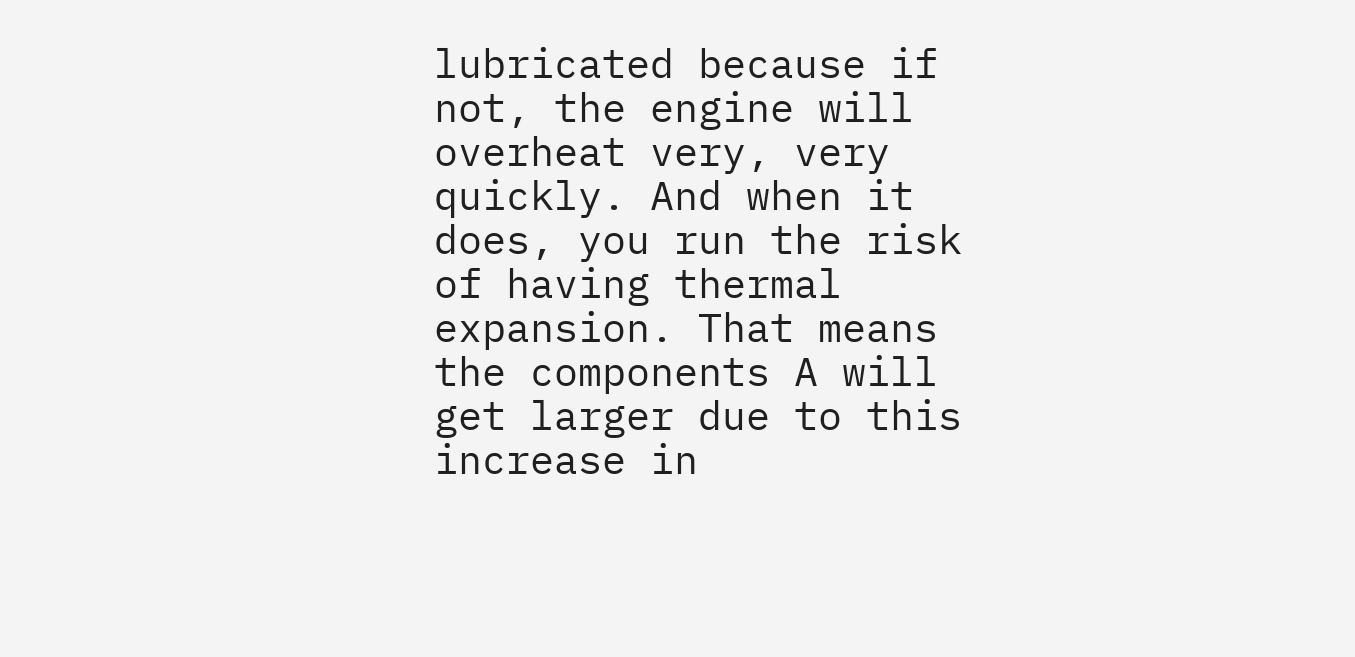lubricated because if not, the engine will overheat very, very quickly. And when it does, you run the risk of having thermal expansion. That means the components A will get larger due to this increase in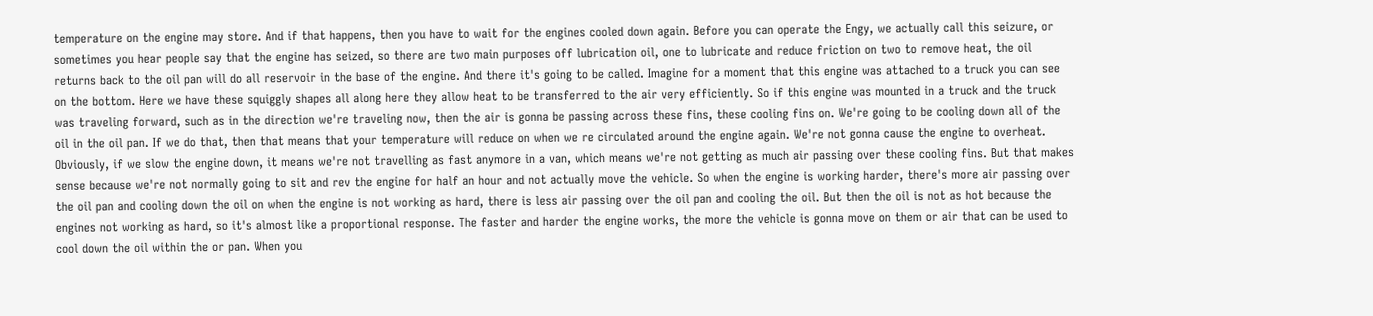temperature on the engine may store. And if that happens, then you have to wait for the engines cooled down again. Before you can operate the Engy, we actually call this seizure, or sometimes you hear people say that the engine has seized, so there are two main purposes off lubrication oil, one to lubricate and reduce friction on two to remove heat, the oil returns back to the oil pan will do all reservoir in the base of the engine. And there it's going to be called. Imagine for a moment that this engine was attached to a truck you can see on the bottom. Here we have these squiggly shapes all along here they allow heat to be transferred to the air very efficiently. So if this engine was mounted in a truck and the truck was traveling forward, such as in the direction we're traveling now, then the air is gonna be passing across these fins, these cooling fins on. We're going to be cooling down all of the oil in the oil pan. If we do that, then that means that your temperature will reduce on when we re circulated around the engine again. We're not gonna cause the engine to overheat. Obviously, if we slow the engine down, it means we're not travelling as fast anymore in a van, which means we're not getting as much air passing over these cooling fins. But that makes sense because we're not normally going to sit and rev the engine for half an hour and not actually move the vehicle. So when the engine is working harder, there's more air passing over the oil pan and cooling down the oil on when the engine is not working as hard, there is less air passing over the oil pan and cooling the oil. But then the oil is not as hot because the engines not working as hard, so it's almost like a proportional response. The faster and harder the engine works, the more the vehicle is gonna move on them or air that can be used to cool down the oil within the or pan. When you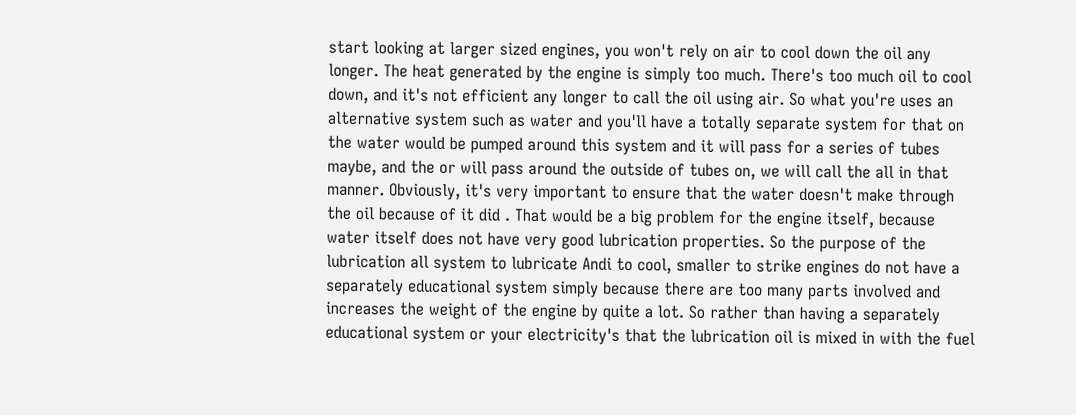start looking at larger sized engines, you won't rely on air to cool down the oil any longer. The heat generated by the engine is simply too much. There's too much oil to cool down, and it's not efficient any longer to call the oil using air. So what you're uses an alternative system such as water and you'll have a totally separate system for that on the water would be pumped around this system and it will pass for a series of tubes maybe, and the or will pass around the outside of tubes on, we will call the all in that manner. Obviously, it's very important to ensure that the water doesn't make through the oil because of it did . That would be a big problem for the engine itself, because water itself does not have very good lubrication properties. So the purpose of the lubrication all system to lubricate Andi to cool, smaller to strike engines do not have a separately educational system simply because there are too many parts involved and increases the weight of the engine by quite a lot. So rather than having a separately educational system or your electricity's that the lubrication oil is mixed in with the fuel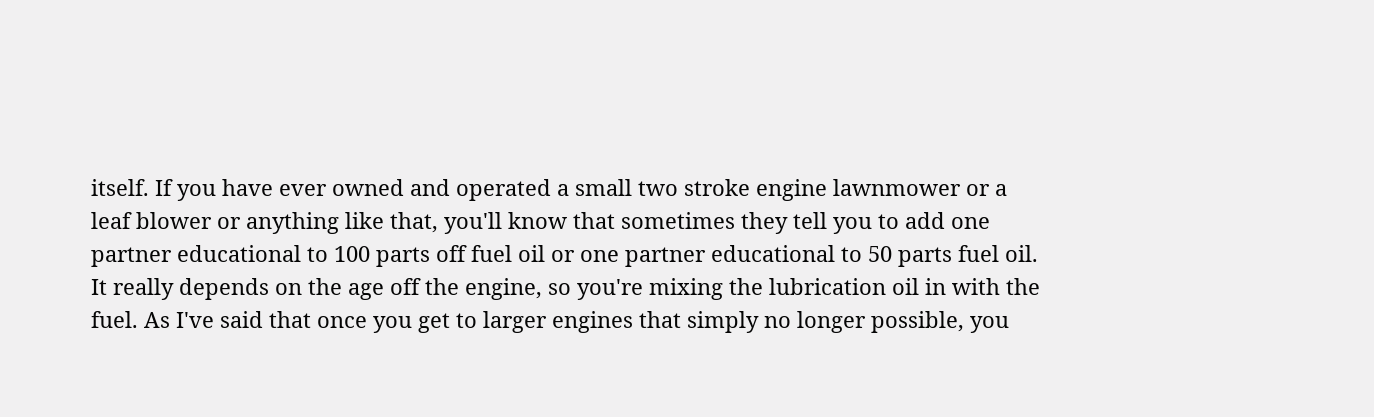itself. If you have ever owned and operated a small two stroke engine lawnmower or a leaf blower or anything like that, you'll know that sometimes they tell you to add one partner educational to 100 parts off fuel oil or one partner educational to 50 parts fuel oil. It really depends on the age off the engine, so you're mixing the lubrication oil in with the fuel. As I've said that once you get to larger engines that simply no longer possible, you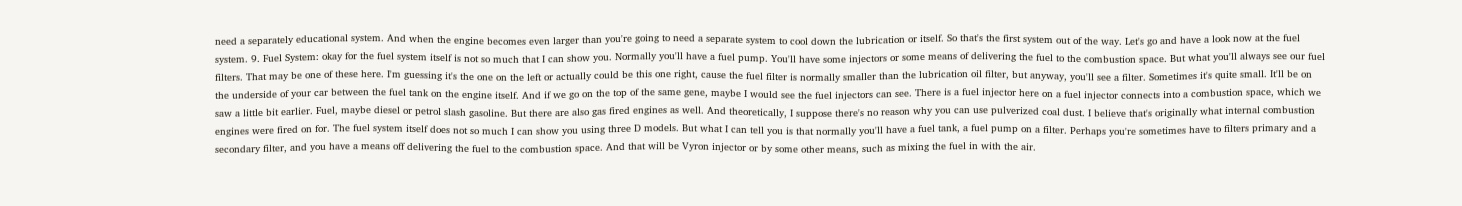need a separately educational system. And when the engine becomes even larger than you're going to need a separate system to cool down the lubrication or itself. So that's the first system out of the way. Let's go and have a look now at the fuel system. 9. Fuel System: okay for the fuel system itself is not so much that I can show you. Normally you'll have a fuel pump. You'll have some injectors or some means of delivering the fuel to the combustion space. But what you'll always see our fuel filters. That may be one of these here. I'm guessing it's the one on the left or actually could be this one right, cause the fuel filter is normally smaller than the lubrication oil filter, but anyway, you'll see a filter. Sometimes it's quite small. It'll be on the underside of your car between the fuel tank on the engine itself. And if we go on the top of the same gene, maybe I would see the fuel injectors can see. There is a fuel injector here on a fuel injector connects into a combustion space, which we saw a little bit earlier. Fuel, maybe diesel or petrol slash gasoline. But there are also gas fired engines as well. And theoretically, I suppose there's no reason why you can use pulverized coal dust. I believe that's originally what internal combustion engines were fired on for. The fuel system itself does not so much I can show you using three D models. But what I can tell you is that normally you'll have a fuel tank, a fuel pump on a filter. Perhaps you're sometimes have to filters primary and a secondary filter, and you have a means off delivering the fuel to the combustion space. And that will be Vyron injector or by some other means, such as mixing the fuel in with the air.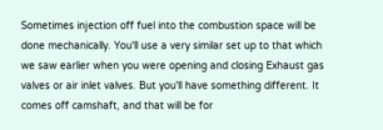Sometimes injection off fuel into the combustion space will be done mechanically. You'll use a very similar set up to that which we saw earlier when you were opening and closing Exhaust gas valves or air inlet valves. But you'll have something different. It comes off camshaft, and that will be for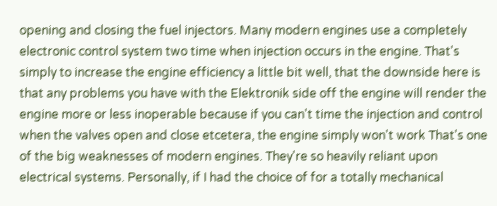opening and closing the fuel injectors. Many modern engines use a completely electronic control system two time when injection occurs in the engine. That's simply to increase the engine efficiency a little bit well, that the downside here is that any problems you have with the Elektronik side off the engine will render the engine more or less inoperable because if you can't time the injection and control when the valves open and close etcetera, the engine simply won't work That's one of the big weaknesses of modern engines. They're so heavily reliant upon electrical systems. Personally, if I had the choice of for a totally mechanical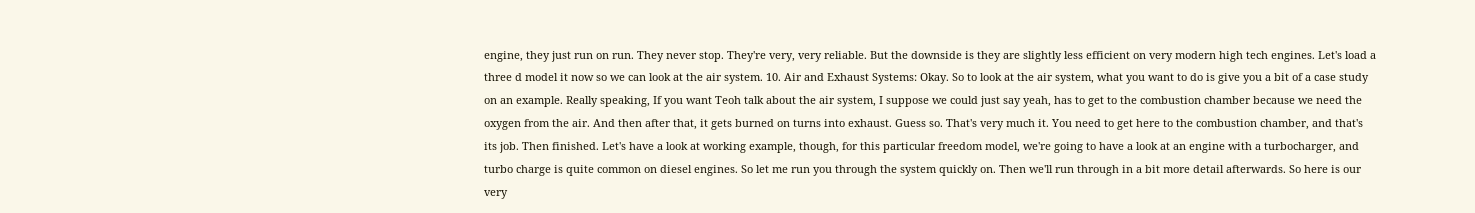engine, they just run on run. They never stop. They're very, very reliable. But the downside is they are slightly less efficient on very modern high tech engines. Let's load a three d model it now so we can look at the air system. 10. Air and Exhaust Systems: Okay. So to look at the air system, what you want to do is give you a bit of a case study on an example. Really speaking, If you want Teoh talk about the air system, I suppose we could just say yeah, has to get to the combustion chamber because we need the oxygen from the air. And then after that, it gets burned on turns into exhaust. Guess so. That's very much it. You need to get here to the combustion chamber, and that's its job. Then finished. Let's have a look at working example, though, for this particular freedom model, we're going to have a look at an engine with a turbocharger, and turbo charge is quite common on diesel engines. So let me run you through the system quickly on. Then we'll run through in a bit more detail afterwards. So here is our very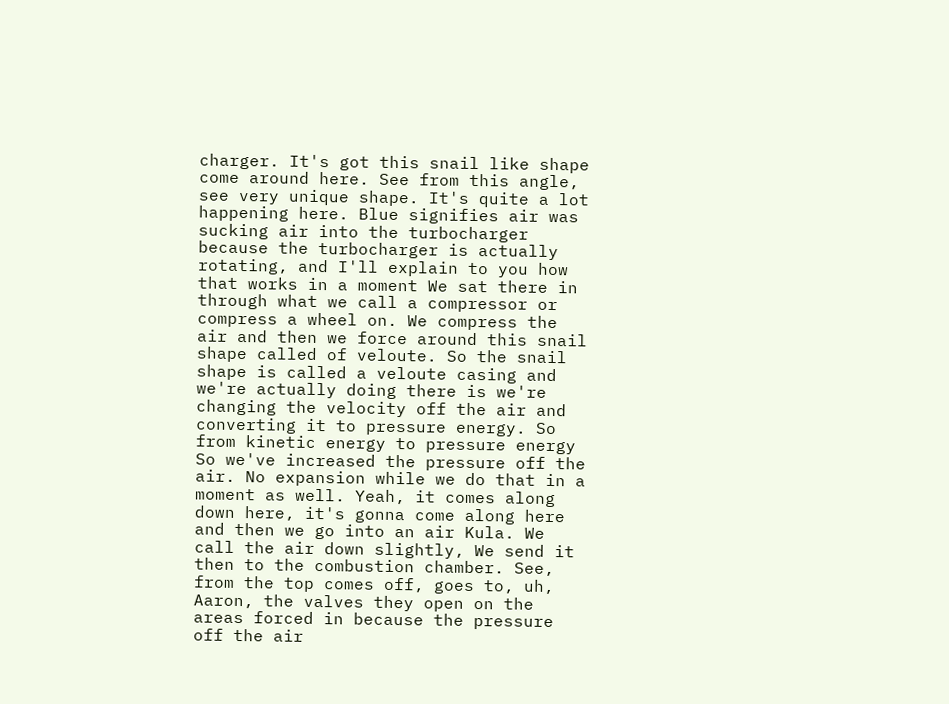charger. It's got this snail like shape come around here. See from this angle, see very unique shape. It's quite a lot happening here. Blue signifies air was sucking air into the turbocharger because the turbocharger is actually rotating, and I'll explain to you how that works in a moment We sat there in through what we call a compressor or compress a wheel on. We compress the air and then we force around this snail shape called of veloute. So the snail shape is called a veloute casing and we're actually doing there is we're changing the velocity off the air and converting it to pressure energy. So from kinetic energy to pressure energy So we've increased the pressure off the air. No expansion while we do that in a moment as well. Yeah, it comes along down here, it's gonna come along here and then we go into an air Kula. We call the air down slightly, We send it then to the combustion chamber. See, from the top comes off, goes to, uh, Aaron, the valves they open on the areas forced in because the pressure off the air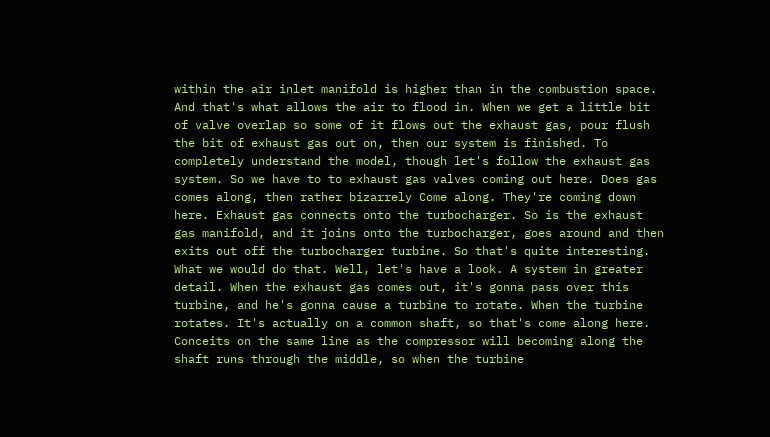within the air inlet manifold is higher than in the combustion space. And that's what allows the air to flood in. When we get a little bit of valve overlap so some of it flows out the exhaust gas, pour flush the bit of exhaust gas out on, then our system is finished. To completely understand the model, though let's follow the exhaust gas system. So we have to to exhaust gas valves coming out here. Does gas comes along, then rather bizarrely Come along. They're coming down here. Exhaust gas connects onto the turbocharger. So is the exhaust gas manifold, and it joins onto the turbocharger, goes around and then exits out off the turbocharger turbine. So that's quite interesting. What we would do that. Well, let's have a look. A system in greater detail. When the exhaust gas comes out, it's gonna pass over this turbine, and he's gonna cause a turbine to rotate. When the turbine rotates. It's actually on a common shaft, so that's come along here. Conceits on the same line as the compressor will becoming along the shaft runs through the middle, so when the turbine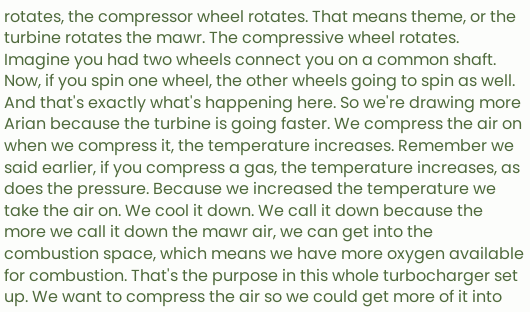rotates, the compressor wheel rotates. That means theme, or the turbine rotates the mawr. The compressive wheel rotates. Imagine you had two wheels connect you on a common shaft. Now, if you spin one wheel, the other wheels going to spin as well. And that's exactly what's happening here. So we're drawing more Arian because the turbine is going faster. We compress the air on when we compress it, the temperature increases. Remember we said earlier, if you compress a gas, the temperature increases, as does the pressure. Because we increased the temperature we take the air on. We cool it down. We call it down because the more we call it down the mawr air, we can get into the combustion space, which means we have more oxygen available for combustion. That's the purpose in this whole turbocharger set up. We want to compress the air so we could get more of it into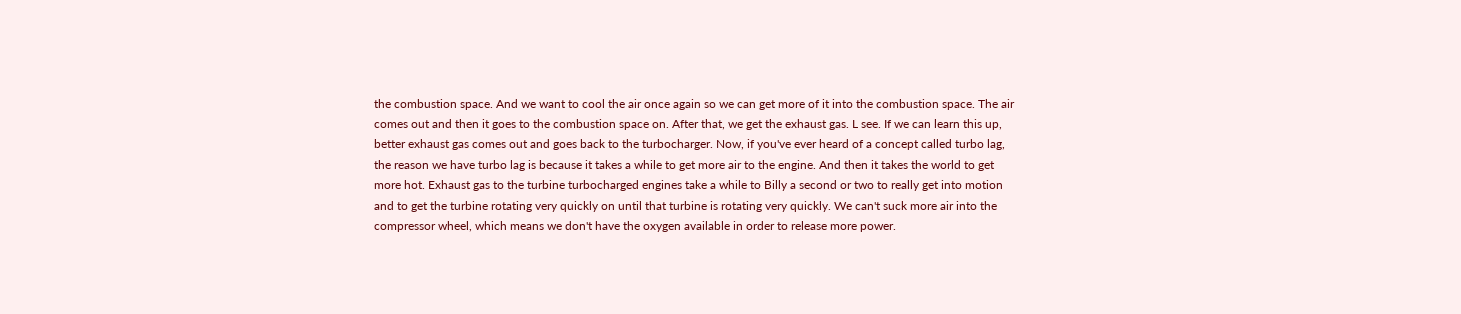the combustion space. And we want to cool the air once again so we can get more of it into the combustion space. The air comes out and then it goes to the combustion space on. After that, we get the exhaust gas. L see. If we can learn this up, better exhaust gas comes out and goes back to the turbocharger. Now, if you've ever heard of a concept called turbo lag, the reason we have turbo lag is because it takes a while to get more air to the engine. And then it takes the world to get more hot. Exhaust gas to the turbine turbocharged engines take a while to Billy a second or two to really get into motion and to get the turbine rotating very quickly on until that turbine is rotating very quickly. We can't suck more air into the compressor wheel, which means we don't have the oxygen available in order to release more power.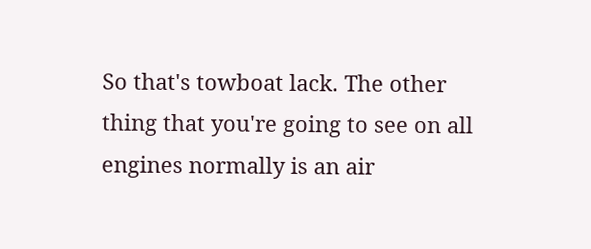So that's towboat lack. The other thing that you're going to see on all engines normally is an air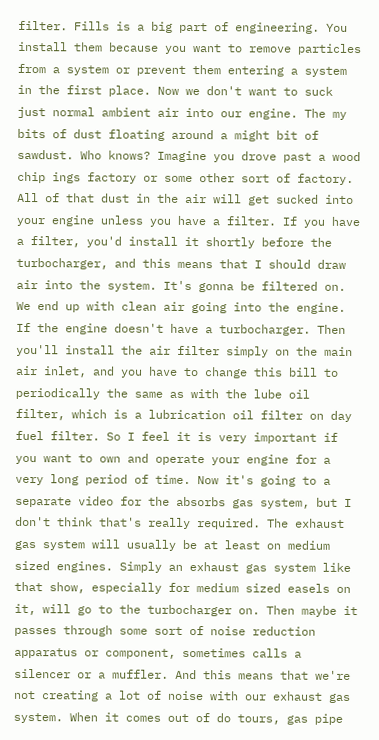filter. Fills is a big part of engineering. You install them because you want to remove particles from a system or prevent them entering a system in the first place. Now we don't want to suck just normal ambient air into our engine. The my bits of dust floating around a might bit of sawdust. Who knows? Imagine you drove past a wood chip ings factory or some other sort of factory. All of that dust in the air will get sucked into your engine unless you have a filter. If you have a filter, you'd install it shortly before the turbocharger, and this means that I should draw air into the system. It's gonna be filtered on. We end up with clean air going into the engine. If the engine doesn't have a turbocharger. Then you'll install the air filter simply on the main air inlet, and you have to change this bill to periodically the same as with the lube oil filter, which is a lubrication oil filter on day fuel filter. So I feel it is very important if you want to own and operate your engine for a very long period of time. Now it's going to a separate video for the absorbs gas system, but I don't think that's really required. The exhaust gas system will usually be at least on medium sized engines. Simply an exhaust gas system like that show, especially for medium sized easels on it, will go to the turbocharger on. Then maybe it passes through some sort of noise reduction apparatus or component, sometimes calls a silencer or a muffler. And this means that we're not creating a lot of noise with our exhaust gas system. When it comes out of do tours, gas pipe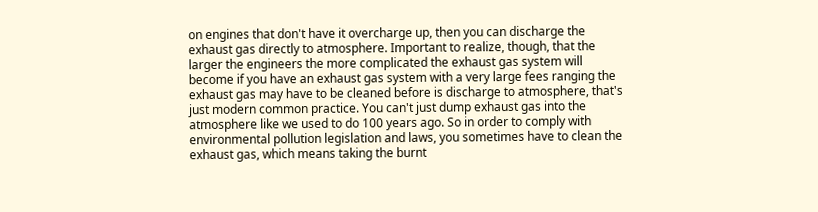on engines that don't have it overcharge up, then you can discharge the exhaust gas directly to atmosphere. Important to realize, though, that the larger the engineers the more complicated the exhaust gas system will become if you have an exhaust gas system with a very large fees ranging the exhaust gas may have to be cleaned before is discharge to atmosphere, that's just modern common practice. You can't just dump exhaust gas into the atmosphere like we used to do 100 years ago. So in order to comply with environmental pollution legislation and laws, you sometimes have to clean the exhaust gas, which means taking the burnt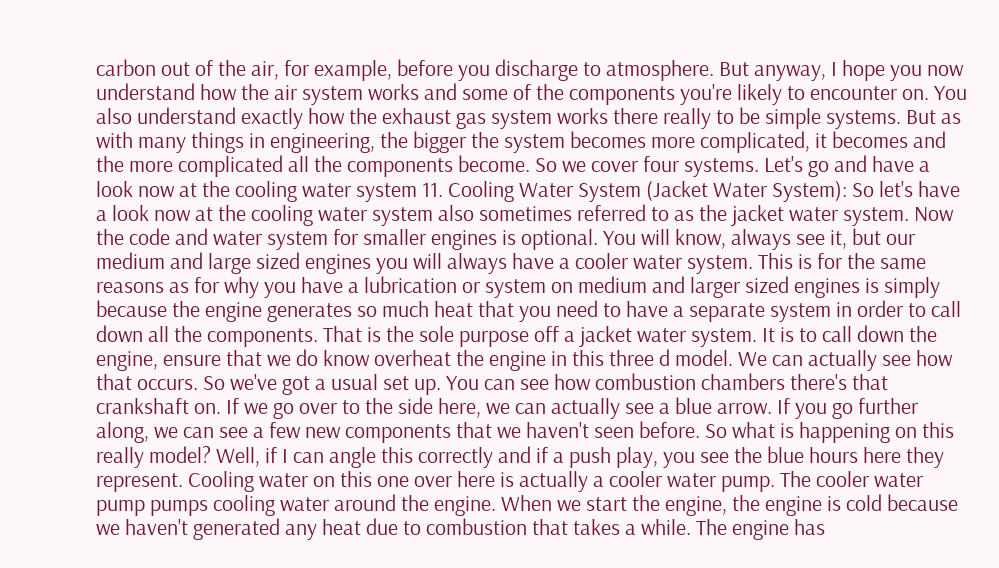carbon out of the air, for example, before you discharge to atmosphere. But anyway, I hope you now understand how the air system works and some of the components you're likely to encounter on. You also understand exactly how the exhaust gas system works there really to be simple systems. But as with many things in engineering, the bigger the system becomes more complicated, it becomes and the more complicated all the components become. So we cover four systems. Let's go and have a look now at the cooling water system 11. Cooling Water System (Jacket Water System): So let's have a look now at the cooling water system also sometimes referred to as the jacket water system. Now the code and water system for smaller engines is optional. You will know, always see it, but our medium and large sized engines you will always have a cooler water system. This is for the same reasons as for why you have a lubrication or system on medium and larger sized engines is simply because the engine generates so much heat that you need to have a separate system in order to call down all the components. That is the sole purpose off a jacket water system. It is to call down the engine, ensure that we do know overheat the engine in this three d model. We can actually see how that occurs. So we've got a usual set up. You can see how combustion chambers there's that crankshaft on. If we go over to the side here, we can actually see a blue arrow. If you go further along, we can see a few new components that we haven't seen before. So what is happening on this really model? Well, if I can angle this correctly and if a push play, you see the blue hours here they represent. Cooling water on this one over here is actually a cooler water pump. The cooler water pump pumps cooling water around the engine. When we start the engine, the engine is cold because we haven't generated any heat due to combustion that takes a while. The engine has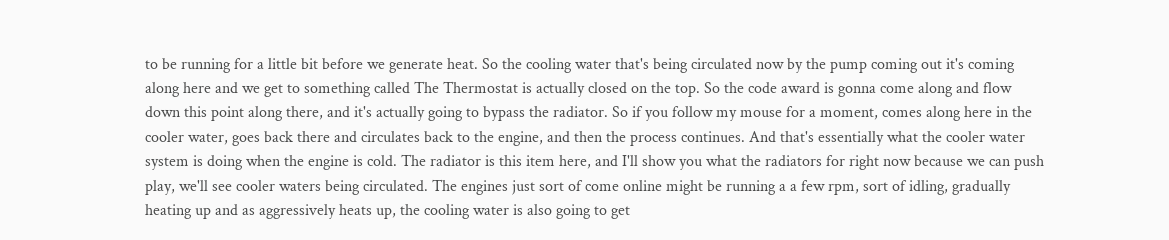to be running for a little bit before we generate heat. So the cooling water that's being circulated now by the pump coming out it's coming along here and we get to something called The Thermostat is actually closed on the top. So the code award is gonna come along and flow down this point along there, and it's actually going to bypass the radiator. So if you follow my mouse for a moment, comes along here in the cooler water, goes back there and circulates back to the engine, and then the process continues. And that's essentially what the cooler water system is doing when the engine is cold. The radiator is this item here, and I'll show you what the radiators for right now because we can push play, we'll see cooler waters being circulated. The engines just sort of come online might be running a a few rpm, sort of idling, gradually heating up and as aggressively heats up, the cooling water is also going to get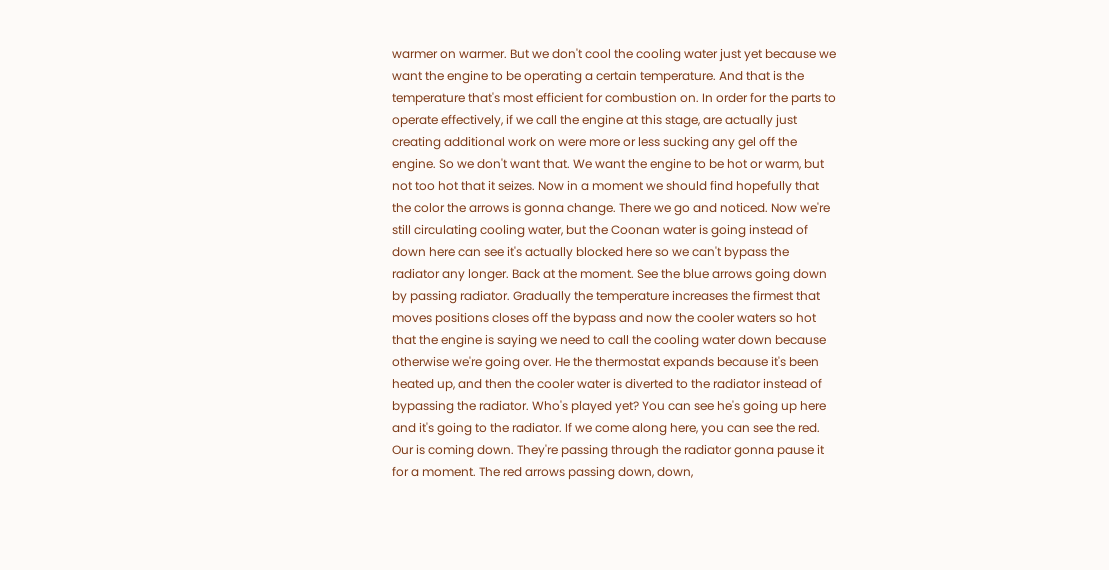warmer on warmer. But we don't cool the cooling water just yet because we want the engine to be operating a certain temperature. And that is the temperature that's most efficient for combustion on. In order for the parts to operate effectively, if we call the engine at this stage, are actually just creating additional work on were more or less sucking any gel off the engine. So we don't want that. We want the engine to be hot or warm, but not too hot that it seizes. Now in a moment we should find hopefully that the color the arrows is gonna change. There we go and noticed. Now we're still circulating cooling water, but the Coonan water is going instead of down here can see it's actually blocked here so we can't bypass the radiator any longer. Back at the moment. See the blue arrows going down by passing radiator. Gradually the temperature increases the firmest that moves positions closes off the bypass and now the cooler waters so hot that the engine is saying we need to call the cooling water down because otherwise we're going over. He the thermostat expands because it's been heated up, and then the cooler water is diverted to the radiator instead of bypassing the radiator. Who's played yet? You can see he's going up here and it's going to the radiator. If we come along here, you can see the red. Our is coming down. They're passing through the radiator gonna pause it for a moment. The red arrows passing down, down,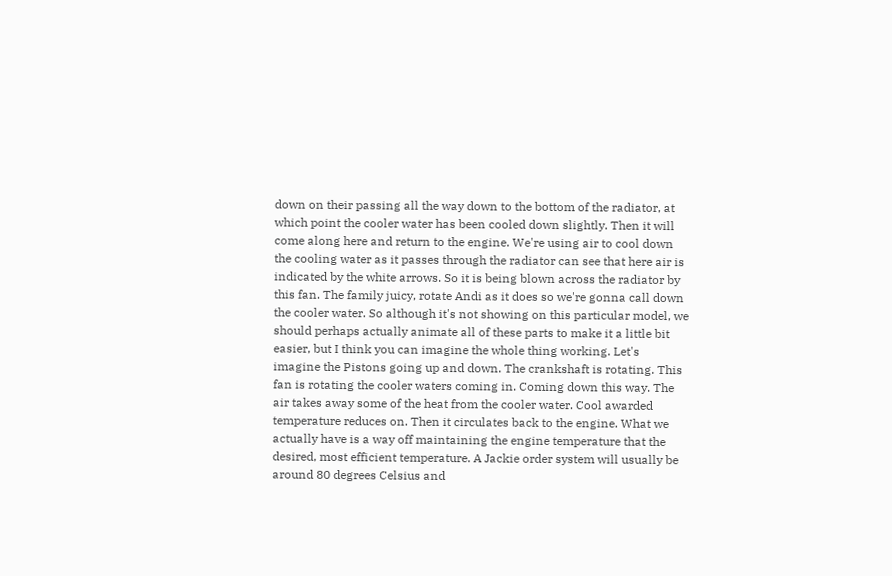down on their passing all the way down to the bottom of the radiator, at which point the cooler water has been cooled down slightly. Then it will come along here and return to the engine. We're using air to cool down the cooling water as it passes through the radiator can see that here air is indicated by the white arrows. So it is being blown across the radiator by this fan. The family juicy, rotate Andi as it does so we're gonna call down the cooler water. So although it's not showing on this particular model, we should perhaps actually animate all of these parts to make it a little bit easier, but I think you can imagine the whole thing working. Let's imagine the Pistons going up and down. The crankshaft is rotating. This fan is rotating the cooler waters coming in. Coming down this way. The air takes away some of the heat from the cooler water. Cool awarded temperature reduces on. Then it circulates back to the engine. What we actually have is a way off maintaining the engine temperature that the desired, most efficient temperature. A Jackie order system will usually be around 80 degrees Celsius and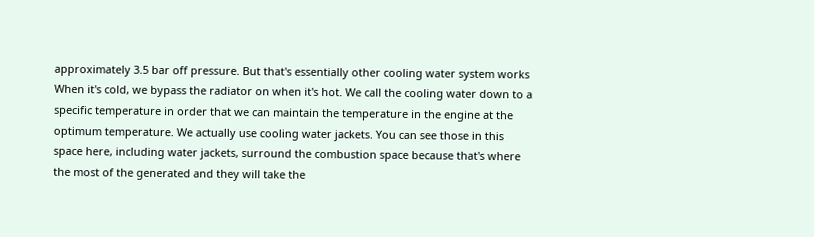approximately 3.5 bar off pressure. But that's essentially other cooling water system works When it's cold, we bypass the radiator on when it's hot. We call the cooling water down to a specific temperature in order that we can maintain the temperature in the engine at the optimum temperature. We actually use cooling water jackets. You can see those in this space here, including water jackets, surround the combustion space because that's where the most of the generated and they will take the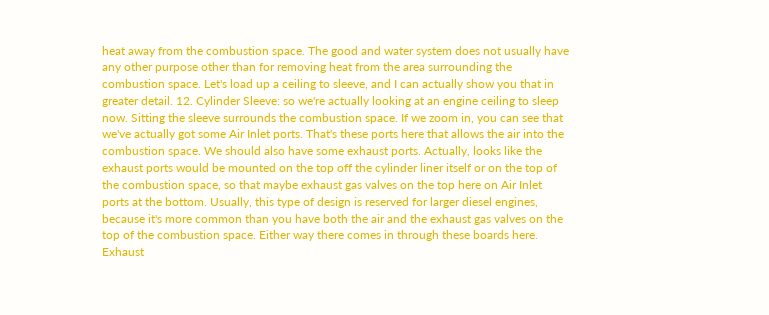heat away from the combustion space. The good and water system does not usually have any other purpose other than for removing heat from the area surrounding the combustion space. Let's load up a ceiling to sleeve, and I can actually show you that in greater detail. 12. Cylinder Sleeve: so we're actually looking at an engine ceiling to sleep now. Sitting the sleeve surrounds the combustion space. If we zoom in, you can see that we've actually got some Air Inlet ports. That's these ports here that allows the air into the combustion space. We should also have some exhaust ports. Actually, looks like the exhaust ports would be mounted on the top off the cylinder liner itself or on the top of the combustion space, so that maybe exhaust gas valves on the top here on Air Inlet ports at the bottom. Usually, this type of design is reserved for larger diesel engines, because it's more common than you have both the air and the exhaust gas valves on the top of the combustion space. Either way there comes in through these boards here. Exhaust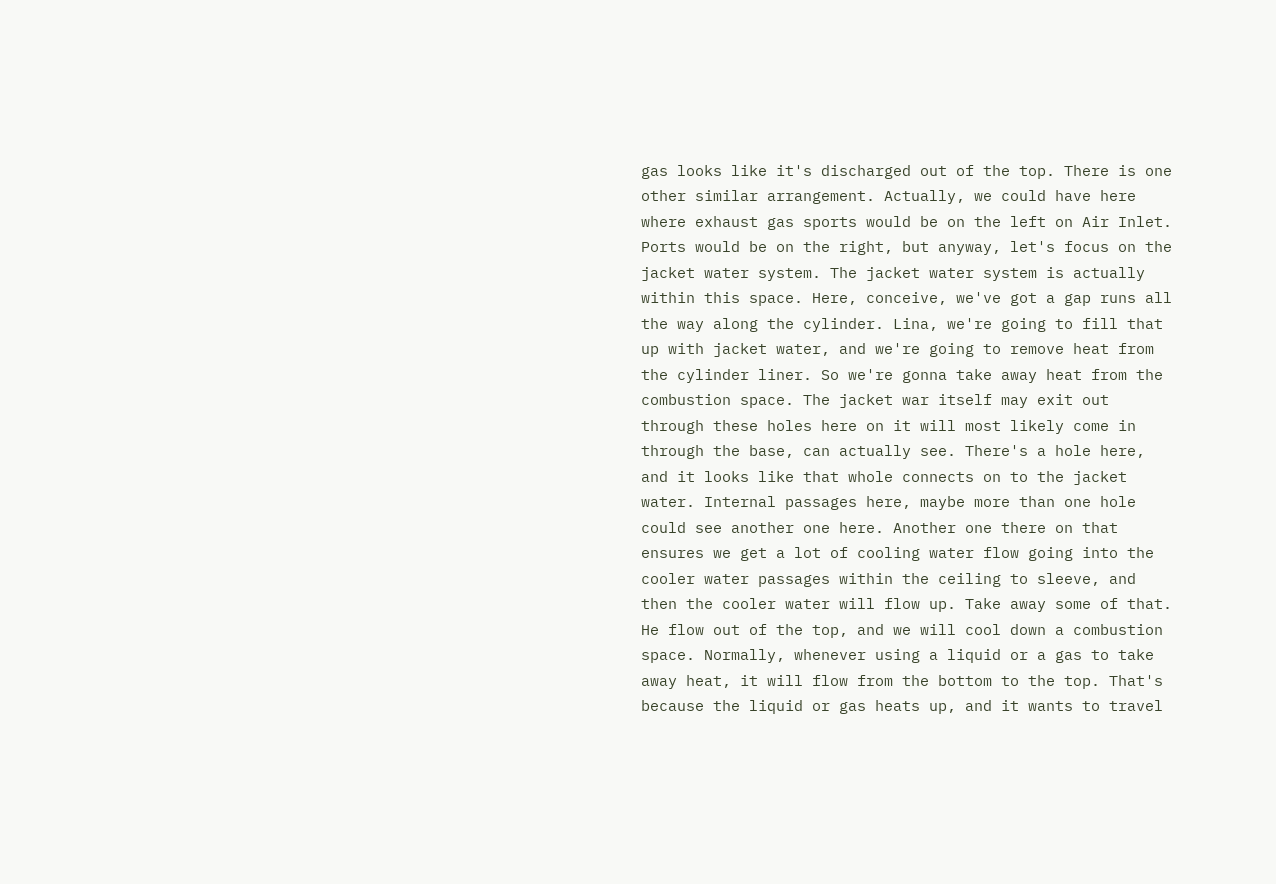gas looks like it's discharged out of the top. There is one other similar arrangement. Actually, we could have here where exhaust gas sports would be on the left on Air Inlet. Ports would be on the right, but anyway, let's focus on the jacket water system. The jacket water system is actually within this space. Here, conceive, we've got a gap runs all the way along the cylinder. Lina, we're going to fill that up with jacket water, and we're going to remove heat from the cylinder liner. So we're gonna take away heat from the combustion space. The jacket war itself may exit out through these holes here on it will most likely come in through the base, can actually see. There's a hole here, and it looks like that whole connects on to the jacket water. Internal passages here, maybe more than one hole could see another one here. Another one there on that ensures we get a lot of cooling water flow going into the cooler water passages within the ceiling to sleeve, and then the cooler water will flow up. Take away some of that. He flow out of the top, and we will cool down a combustion space. Normally, whenever using a liquid or a gas to take away heat, it will flow from the bottom to the top. That's because the liquid or gas heats up, and it wants to travel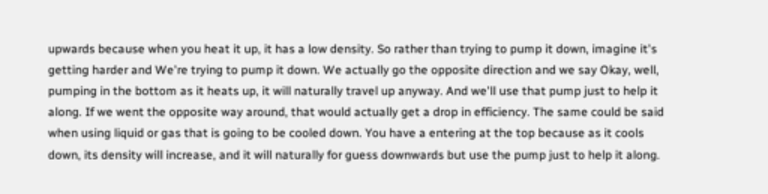upwards because when you heat it up, it has a low density. So rather than trying to pump it down, imagine it's getting harder and We're trying to pump it down. We actually go the opposite direction and we say Okay, well, pumping in the bottom as it heats up, it will naturally travel up anyway. And we'll use that pump just to help it along. If we went the opposite way around, that would actually get a drop in efficiency. The same could be said when using liquid or gas that is going to be cooled down. You have a entering at the top because as it cools down, its density will increase, and it will naturally for guess downwards but use the pump just to help it along.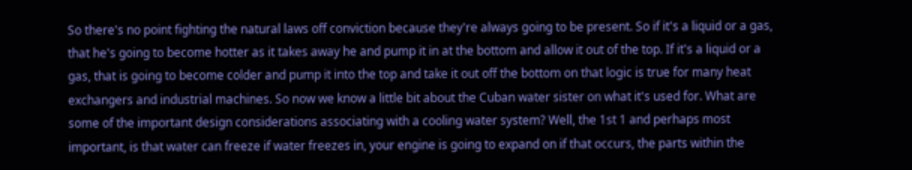So there's no point fighting the natural laws off conviction because they're always going to be present. So if it's a liquid or a gas, that he's going to become hotter as it takes away he and pump it in at the bottom and allow it out of the top. If it's a liquid or a gas, that is going to become colder and pump it into the top and take it out off the bottom on that logic is true for many heat exchangers and industrial machines. So now we know a little bit about the Cuban water sister on what it's used for. What are some of the important design considerations associating with a cooling water system? Well, the 1st 1 and perhaps most important, is that water can freeze if water freezes in, your engine is going to expand on if that occurs, the parts within the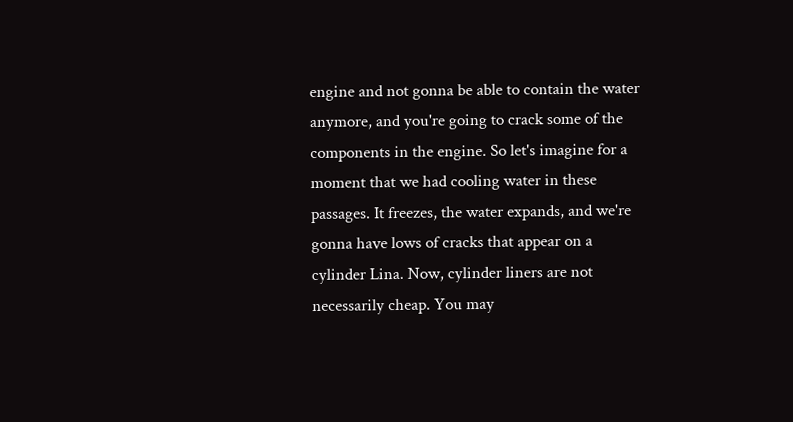engine and not gonna be able to contain the water anymore, and you're going to crack some of the components in the engine. So let's imagine for a moment that we had cooling water in these passages. It freezes, the water expands, and we're gonna have lows of cracks that appear on a cylinder Lina. Now, cylinder liners are not necessarily cheap. You may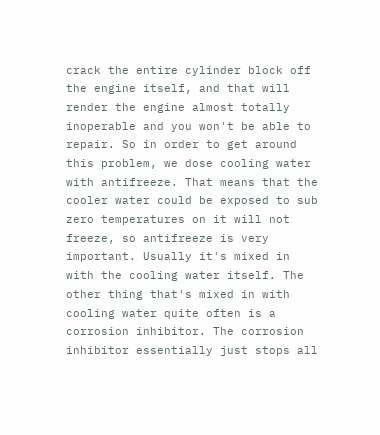crack the entire cylinder block off the engine itself, and that will render the engine almost totally inoperable and you won't be able to repair. So in order to get around this problem, we dose cooling water with antifreeze. That means that the cooler water could be exposed to sub zero temperatures on it will not freeze, so antifreeze is very important. Usually it's mixed in with the cooling water itself. The other thing that's mixed in with cooling water quite often is a corrosion inhibitor. The corrosion inhibitor essentially just stops all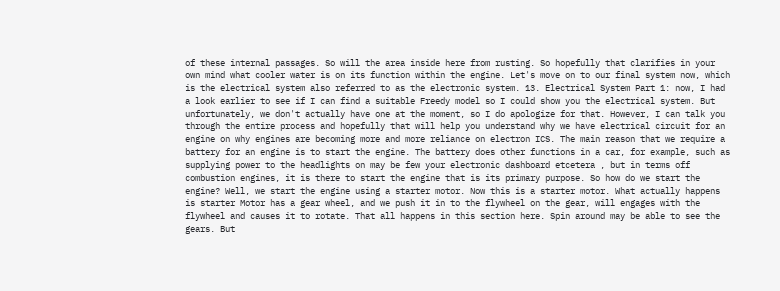of these internal passages. So will the area inside here from rusting. So hopefully that clarifies in your own mind what cooler water is on its function within the engine. Let's move on to our final system now, which is the electrical system also referred to as the electronic system. 13. Electrical System Part 1: now, I had a look earlier to see if I can find a suitable Freedy model so I could show you the electrical system. But unfortunately, we don't actually have one at the moment, so I do apologize for that. However, I can talk you through the entire process and hopefully that will help you understand why we have electrical circuit for an engine on why engines are becoming more and more reliance on electron ICS. The main reason that we require a battery for an engine is to start the engine. The battery does other functions in a car, for example, such as supplying power to the headlights on may be few your electronic dashboard etcetera , but in terms off combustion engines, it is there to start the engine that is its primary purpose. So how do we start the engine? Well, we start the engine using a starter motor. Now this is a starter motor. What actually happens is starter Motor has a gear wheel, and we push it in to the flywheel on the gear, will engages with the flywheel and causes it to rotate. That all happens in this section here. Spin around may be able to see the gears. But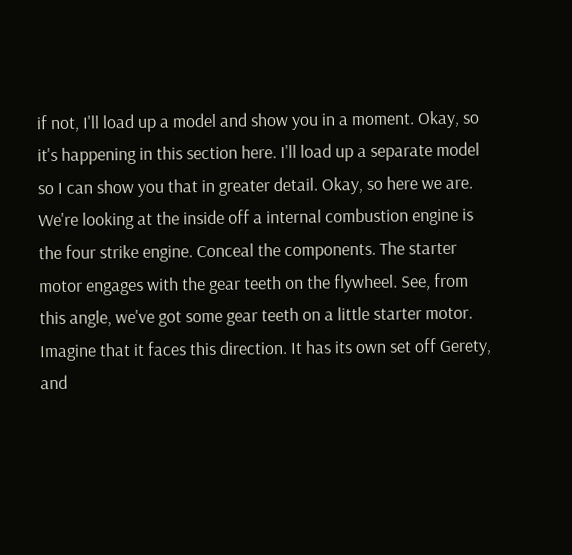if not, I'll load up a model and show you in a moment. Okay, so it's happening in this section here. I'll load up a separate model so I can show you that in greater detail. Okay, so here we are. We're looking at the inside off a internal combustion engine is the four strike engine. Conceal the components. The starter motor engages with the gear teeth on the flywheel. See, from this angle, we've got some gear teeth on a little starter motor. Imagine that it faces this direction. It has its own set off Gerety, and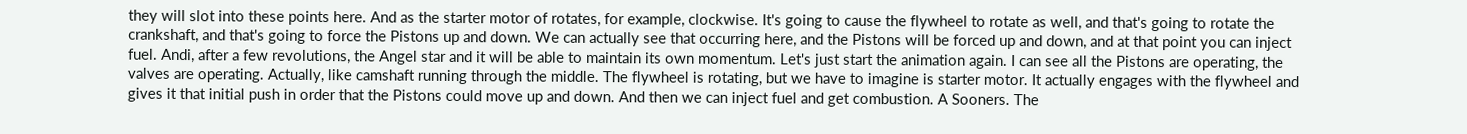they will slot into these points here. And as the starter motor of rotates, for example, clockwise. It's going to cause the flywheel to rotate as well, and that's going to rotate the crankshaft, and that's going to force the Pistons up and down. We can actually see that occurring here, and the Pistons will be forced up and down, and at that point you can inject fuel. Andi, after a few revolutions, the Angel star and it will be able to maintain its own momentum. Let's just start the animation again. I can see all the Pistons are operating, the valves are operating. Actually, like camshaft running through the middle. The flywheel is rotating, but we have to imagine is starter motor. It actually engages with the flywheel and gives it that initial push in order that the Pistons could move up and down. And then we can inject fuel and get combustion. A Sooners. The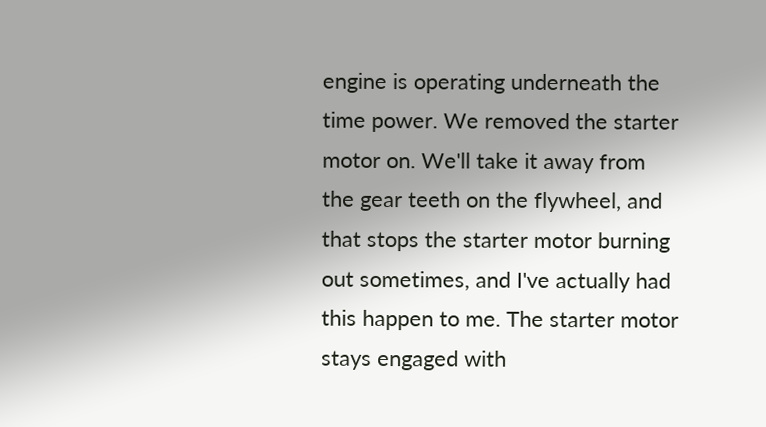engine is operating underneath the time power. We removed the starter motor on. We'll take it away from the gear teeth on the flywheel, and that stops the starter motor burning out sometimes, and I've actually had this happen to me. The starter motor stays engaged with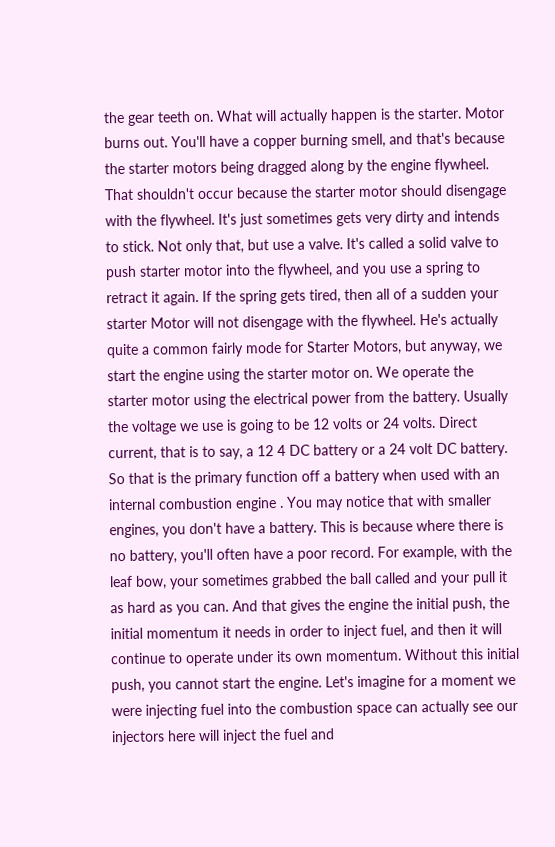the gear teeth on. What will actually happen is the starter. Motor burns out. You'll have a copper burning smell, and that's because the starter motors being dragged along by the engine flywheel. That shouldn't occur because the starter motor should disengage with the flywheel. It's just sometimes gets very dirty and intends to stick. Not only that, but use a valve. It's called a solid valve to push starter motor into the flywheel, and you use a spring to retract it again. If the spring gets tired, then all of a sudden your starter Motor will not disengage with the flywheel. He's actually quite a common fairly mode for Starter Motors, but anyway, we start the engine using the starter motor on. We operate the starter motor using the electrical power from the battery. Usually the voltage we use is going to be 12 volts or 24 volts. Direct current, that is to say, a 12 4 DC battery or a 24 volt DC battery. So that is the primary function off a battery when used with an internal combustion engine . You may notice that with smaller engines, you don't have a battery. This is because where there is no battery, you'll often have a poor record. For example, with the leaf bow, your sometimes grabbed the ball called and your pull it as hard as you can. And that gives the engine the initial push, the initial momentum it needs in order to inject fuel, and then it will continue to operate under its own momentum. Without this initial push, you cannot start the engine. Let's imagine for a moment we were injecting fuel into the combustion space can actually see our injectors here will inject the fuel and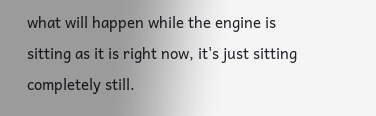what will happen while the engine is sitting as it is right now, it's just sitting completely still.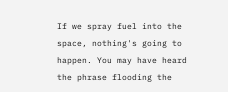If we spray fuel into the space, nothing's going to happen. You may have heard the phrase flooding the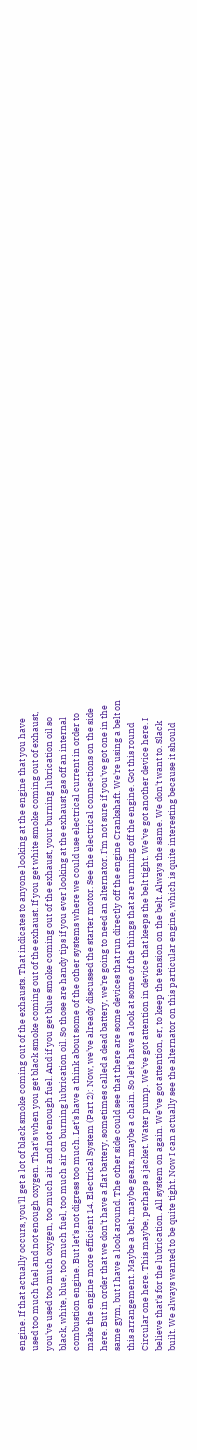engine. If that actually occurs, you'll get a lot of black smoke coming out of the exhausts. That indicates to anyone looking at the engine that you have used too much fuel and not enough oxygen. That's when you get black smoke coming out of the exhaust. If you get white smoke coming out of exhaust, you've used too much oxygen, too much air and not enough fuel. And if you get blue smoke coming out of the exhaust, your burning lubrication oil so black, white, blue, too much fuel, too much air on burning lubrication oil. So those are handy tips if you ever looking at the exhaust gas off an internal combustion engine. But let's not digress too much. Let's have a think about some of the other systems where we could use electrical current in order to make the engine more efficient 14. Electrical System (Part 2): Now, we've already discussed the starter motor. See the electrical connections on the side here. But in order that we don't have a flat battery, sometimes called a dead battery, we're going to need an alternator. I'm not sure if you've got one in the same gym, but I have a look around. The other side could see that there are some devices that run directly off the engine Crankshaft. We're using a belt on this arrangement. Maybe a belt, maybe gears, maybe a chain. So let's have a look at some of the things that are running off the engine. Got this round Circular one here. This maybe, perhaps a jacket. Water pump. We've got attention in device that keeps the belt tight. We've got another device here. I believe that's for the lubrication. All system on again. We've got attention, er, to keep the tension on the belt. Always the same. We don't want to. Slack built. We always wanted to be quite tight. Now I can actually see the alternator on this particular engine, which is quite interesting because it should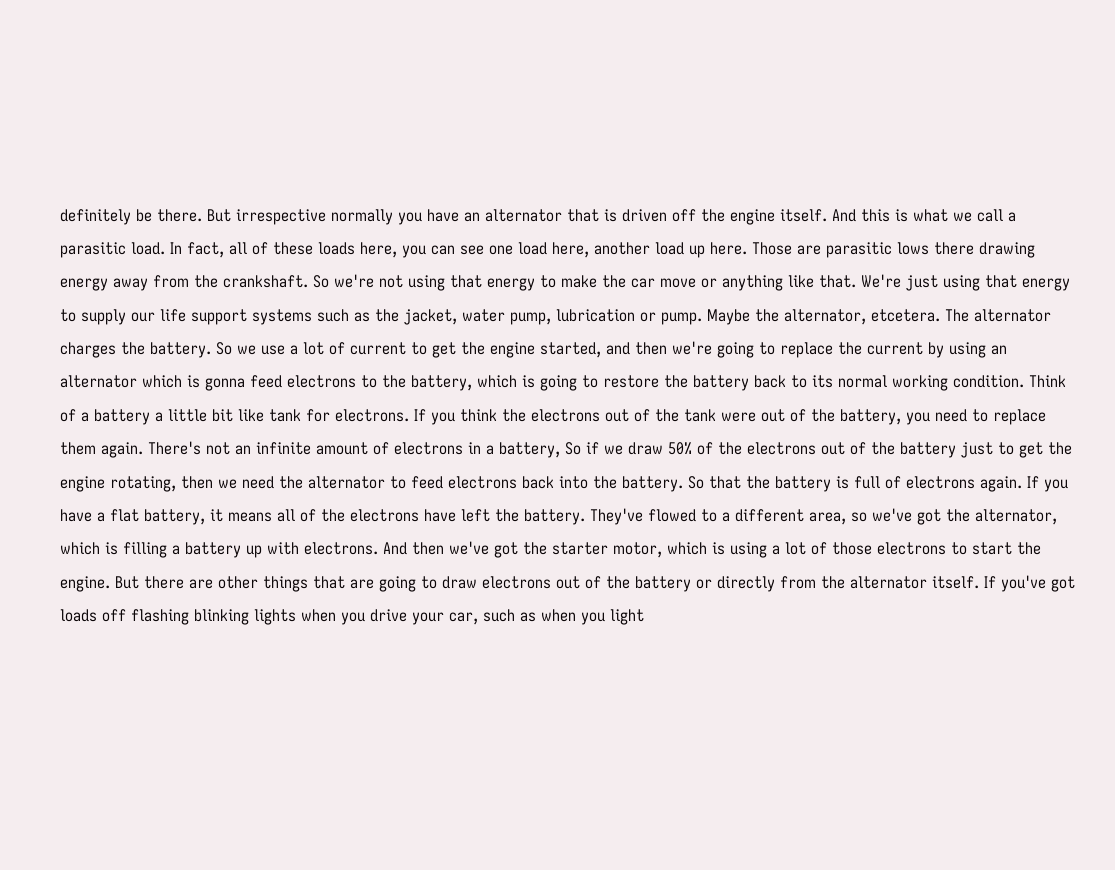definitely be there. But irrespective normally you have an alternator that is driven off the engine itself. And this is what we call a parasitic load. In fact, all of these loads here, you can see one load here, another load up here. Those are parasitic lows there drawing energy away from the crankshaft. So we're not using that energy to make the car move or anything like that. We're just using that energy to supply our life support systems such as the jacket, water pump, lubrication or pump. Maybe the alternator, etcetera. The alternator charges the battery. So we use a lot of current to get the engine started, and then we're going to replace the current by using an alternator which is gonna feed electrons to the battery, which is going to restore the battery back to its normal working condition. Think of a battery a little bit like tank for electrons. If you think the electrons out of the tank were out of the battery, you need to replace them again. There's not an infinite amount of electrons in a battery, So if we draw 50% of the electrons out of the battery just to get the engine rotating, then we need the alternator to feed electrons back into the battery. So that the battery is full of electrons again. If you have a flat battery, it means all of the electrons have left the battery. They've flowed to a different area, so we've got the alternator, which is filling a battery up with electrons. And then we've got the starter motor, which is using a lot of those electrons to start the engine. But there are other things that are going to draw electrons out of the battery or directly from the alternator itself. If you've got loads off flashing blinking lights when you drive your car, such as when you light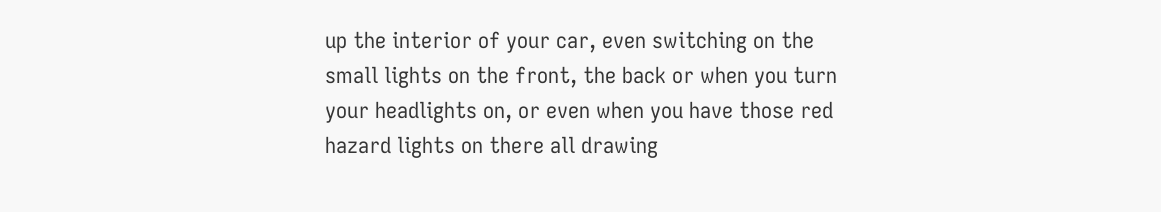up the interior of your car, even switching on the small lights on the front, the back or when you turn your headlights on, or even when you have those red hazard lights on there all drawing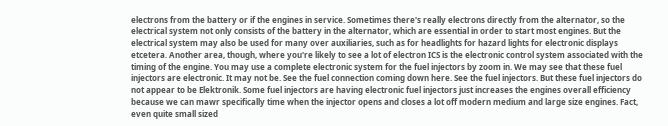electrons from the battery or if the engines in service. Sometimes there's really electrons directly from the alternator, so the electrical system not only consists of the battery in the alternator, which are essential in order to start most engines. But the electrical system may also be used for many over auxiliaries, such as for headlights for hazard lights for electronic displays etcetera. Another area, though, where you're likely to see a lot of electron ICS is the electronic control system associated with the timing of the engine. You may use a complete electronic system for the fuel injectors by zoom in. We may see that these fuel injectors are electronic. It may not be. See the fuel connection coming down here. See the fuel injectors. But these fuel injectors do not appear to be Elektronik. Some fuel injectors are having electronic fuel injectors just increases the engines overall efficiency because we can mawr specifically time when the injector opens and closes a lot off modern medium and large size engines. Fact, even quite small sized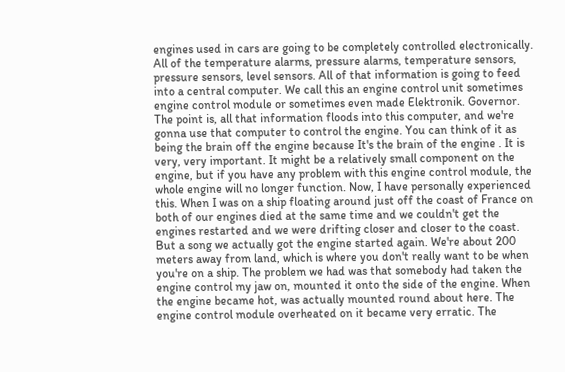engines used in cars are going to be completely controlled electronically. All of the temperature alarms, pressure alarms, temperature sensors, pressure sensors, level sensors. All of that information is going to feed into a central computer. We call this an engine control unit sometimes engine control module or sometimes even made Elektronik. Governor. The point is, all that information floods into this computer, and we're gonna use that computer to control the engine. You can think of it as being the brain off the engine because It's the brain of the engine . It is very, very important. It might be a relatively small component on the engine, but if you have any problem with this engine control module, the whole engine will no longer function. Now, I have personally experienced this. When I was on a ship floating around just off the coast of France on both of our engines died at the same time and we couldn't get the engines restarted and we were drifting closer and closer to the coast. But a song we actually got the engine started again. We're about 200 meters away from land, which is where you don't really want to be when you're on a ship. The problem we had was that somebody had taken the engine control my jaw on, mounted it onto the side of the engine. When the engine became hot, was actually mounted round about here. The engine control module overheated on it became very erratic. The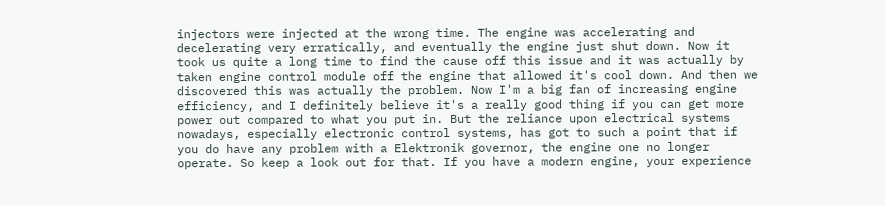injectors were injected at the wrong time. The engine was accelerating and decelerating very erratically, and eventually the engine just shut down. Now it took us quite a long time to find the cause off this issue and it was actually by taken engine control module off the engine that allowed it's cool down. And then we discovered this was actually the problem. Now I'm a big fan of increasing engine efficiency, and I definitely believe it's a really good thing if you can get more power out compared to what you put in. But the reliance upon electrical systems nowadays, especially electronic control systems, has got to such a point that if you do have any problem with a Elektronik governor, the engine one no longer operate. So keep a look out for that. If you have a modern engine, your experience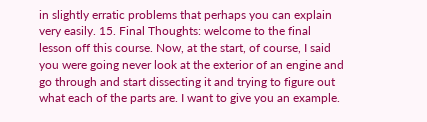in slightly erratic problems that perhaps you can explain very easily. 15. Final Thoughts: welcome to the final lesson off this course. Now, at the start, of course, I said you were going never look at the exterior of an engine and go through and start dissecting it and trying to figure out what each of the parts are. I want to give you an example.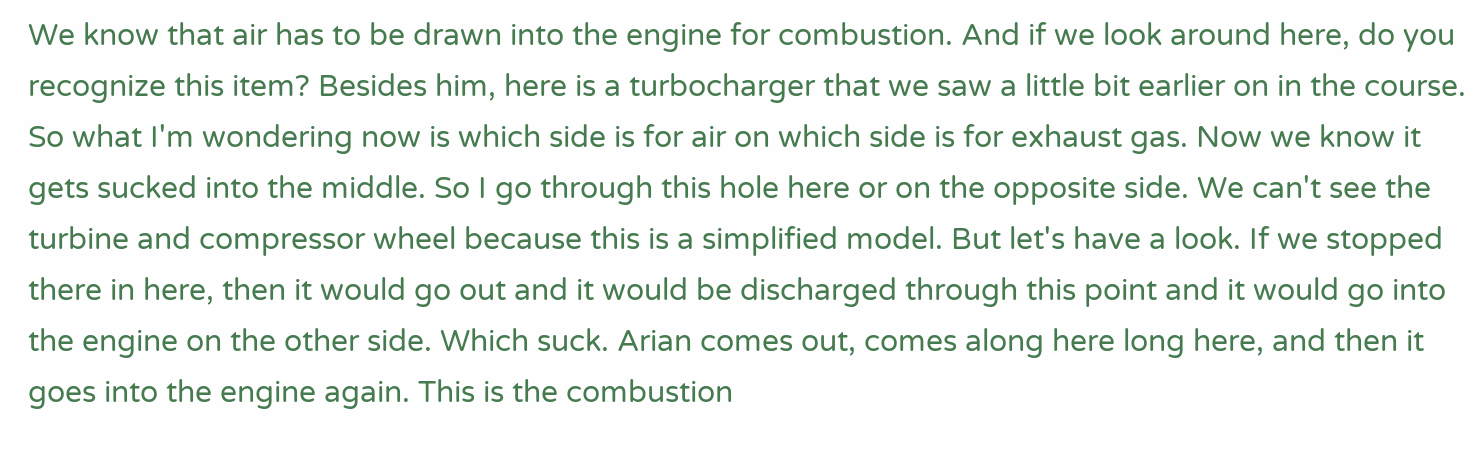We know that air has to be drawn into the engine for combustion. And if we look around here, do you recognize this item? Besides him, here is a turbocharger that we saw a little bit earlier on in the course. So what I'm wondering now is which side is for air on which side is for exhaust gas. Now we know it gets sucked into the middle. So I go through this hole here or on the opposite side. We can't see the turbine and compressor wheel because this is a simplified model. But let's have a look. If we stopped there in here, then it would go out and it would be discharged through this point and it would go into the engine on the other side. Which suck. Arian comes out, comes along here long here, and then it goes into the engine again. This is the combustion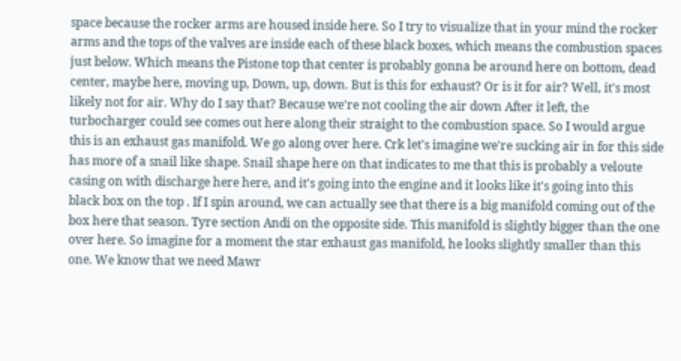space because the rocker arms are housed inside here. So I try to visualize that in your mind the rocker arms and the tops of the valves are inside each of these black boxes, which means the combustion spaces just below. Which means the Pistone top that center is probably gonna be around here on bottom, dead center, maybe here, moving up, Down, up, down. But is this for exhaust? Or is it for air? Well, it's most likely not for air. Why do I say that? Because we're not cooling the air down After it left, the turbocharger could see comes out here along their straight to the combustion space. So I would argue this is an exhaust gas manifold. We go along over here. Crk let's imagine we're sucking air in for this side has more of a snail like shape. Snail shape here on that indicates to me that this is probably a veloute casing on with discharge here here, and it's going into the engine and it looks like it's going into this black box on the top . If I spin around, we can actually see that there is a big manifold coming out of the box here that season. Tyre section Andi on the opposite side. This manifold is slightly bigger than the one over here. So imagine for a moment the star exhaust gas manifold, he looks slightly smaller than this one. We know that we need Mawr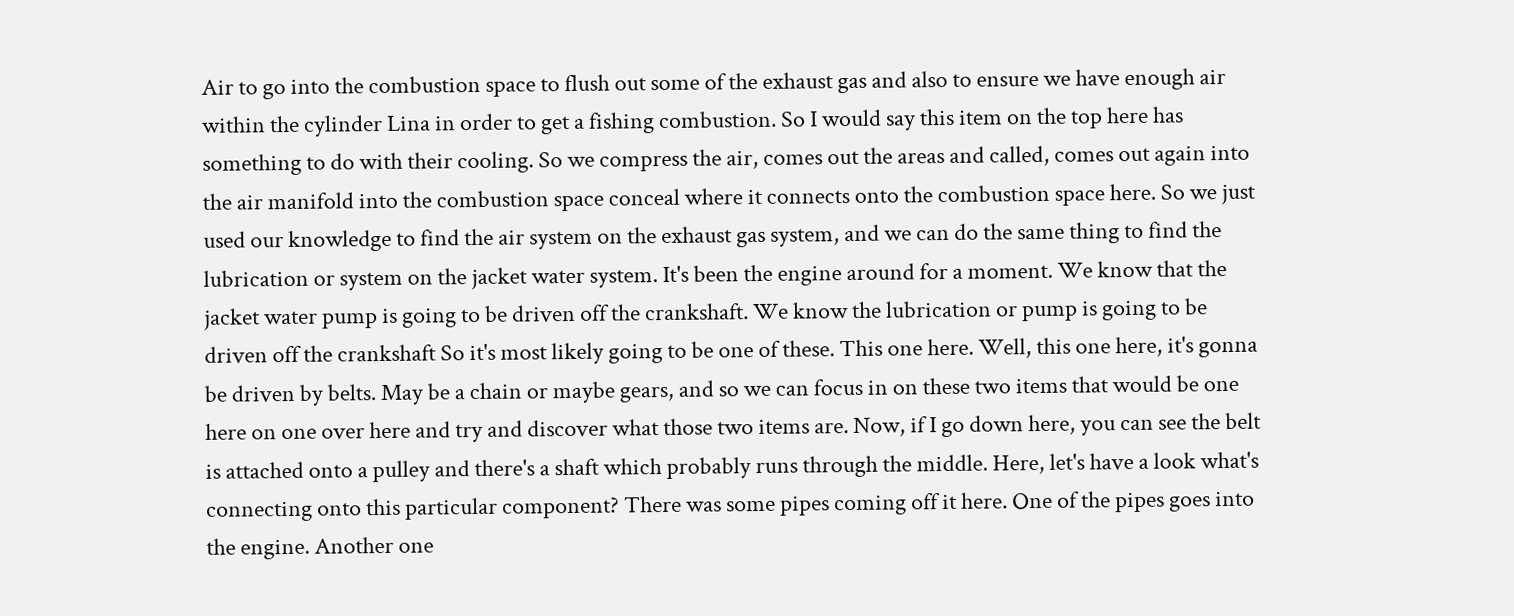Air to go into the combustion space to flush out some of the exhaust gas and also to ensure we have enough air within the cylinder Lina in order to get a fishing combustion. So I would say this item on the top here has something to do with their cooling. So we compress the air, comes out the areas and called, comes out again into the air manifold into the combustion space conceal where it connects onto the combustion space here. So we just used our knowledge to find the air system on the exhaust gas system, and we can do the same thing to find the lubrication or system on the jacket water system. It's been the engine around for a moment. We know that the jacket water pump is going to be driven off the crankshaft. We know the lubrication or pump is going to be driven off the crankshaft So it's most likely going to be one of these. This one here. Well, this one here, it's gonna be driven by belts. May be a chain or maybe gears, and so we can focus in on these two items that would be one here on one over here and try and discover what those two items are. Now, if I go down here, you can see the belt is attached onto a pulley and there's a shaft which probably runs through the middle. Here, let's have a look what's connecting onto this particular component? There was some pipes coming off it here. One of the pipes goes into the engine. Another one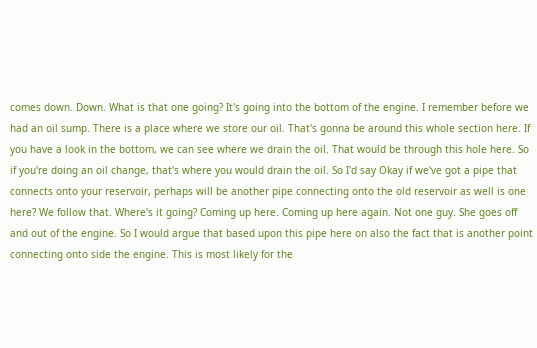comes down. Down. What is that one going? It's going into the bottom of the engine. I remember before we had an oil sump. There is a place where we store our oil. That's gonna be around this whole section here. If you have a look in the bottom, we can see where we drain the oil. That would be through this hole here. So if you're doing an oil change, that's where you would drain the oil. So I'd say Okay if we've got a pipe that connects onto your reservoir, perhaps will be another pipe connecting onto the old reservoir as well is one here? We follow that. Where's it going? Coming up here. Coming up here again. Not one guy. She goes off and out of the engine. So I would argue that based upon this pipe here on also the fact that is another point connecting onto side the engine. This is most likely for the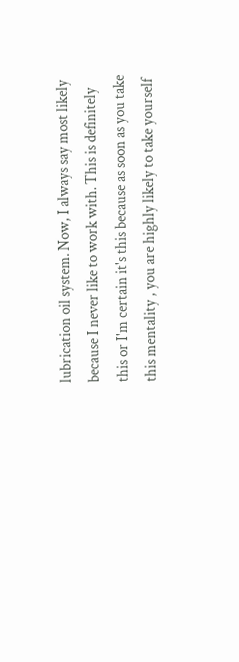lubrication oil system. Now, I always say most likely because I never like to work with. This is definitely this or I'm certain it's this because as soon as you take this mentality , you are highly likely to take yourself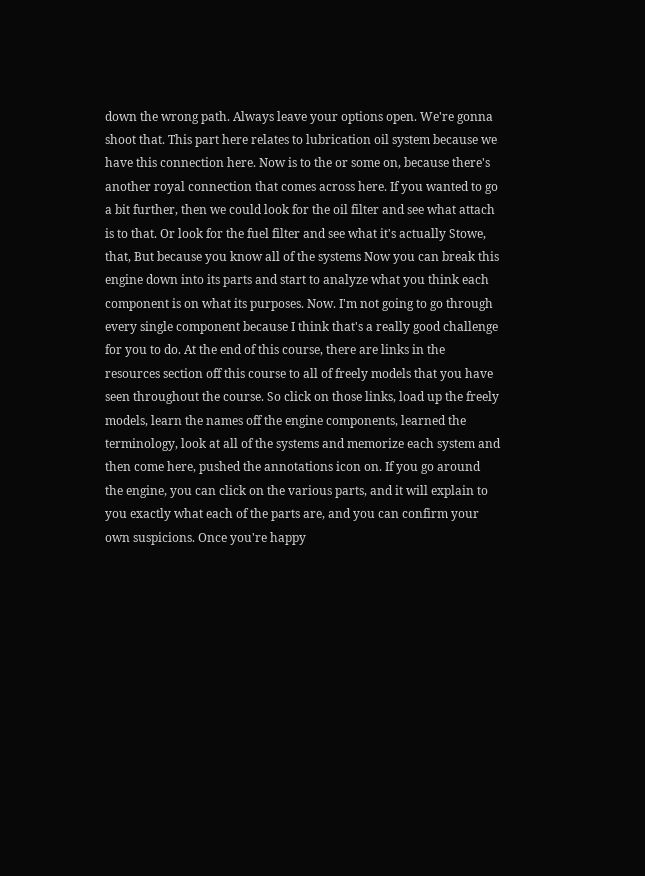down the wrong path. Always leave your options open. We're gonna shoot that. This part here relates to lubrication oil system because we have this connection here. Now is to the or some on, because there's another royal connection that comes across here. If you wanted to go a bit further, then we could look for the oil filter and see what attach is to that. Or look for the fuel filter and see what it's actually Stowe, that, But because you know all of the systems Now you can break this engine down into its parts and start to analyze what you think each component is on what its purposes. Now. I'm not going to go through every single component because I think that's a really good challenge for you to do. At the end of this course, there are links in the resources section off this course to all of freely models that you have seen throughout the course. So click on those links, load up the freely models, learn the names off the engine components, learned the terminology, look at all of the systems and memorize each system and then come here, pushed the annotations icon on. If you go around the engine, you can click on the various parts, and it will explain to you exactly what each of the parts are, and you can confirm your own suspicions. Once you're happy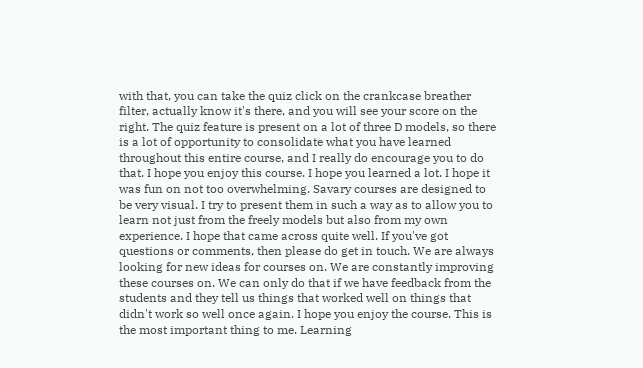with that, you can take the quiz click on the crankcase breather filter, actually know it's there, and you will see your score on the right. The quiz feature is present on a lot of three D models, so there is a lot of opportunity to consolidate what you have learned throughout this entire course, and I really do encourage you to do that. I hope you enjoy this course. I hope you learned a lot. I hope it was fun on not too overwhelming. Savary courses are designed to be very visual. I try to present them in such a way as to allow you to learn not just from the freely models but also from my own experience. I hope that came across quite well. If you've got questions or comments, then please do get in touch. We are always looking for new ideas for courses on. We are constantly improving these courses on. We can only do that if we have feedback from the students and they tell us things that worked well on things that didn't work so well once again. I hope you enjoy the course. This is the most important thing to me. Learning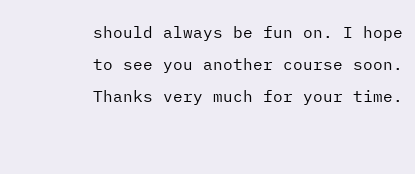should always be fun on. I hope to see you another course soon. Thanks very much for your time.